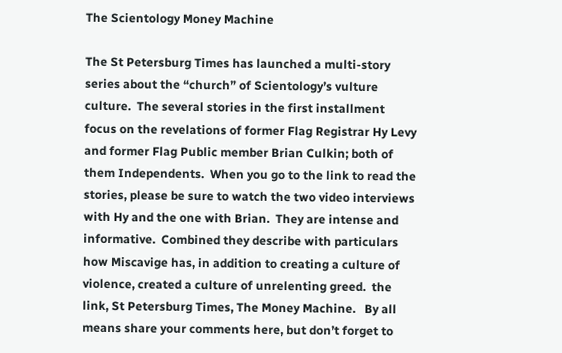The Scientology Money Machine

The St Petersburg Times has launched a multi-story series about the “church” of Scientology’s vulture culture.  The several stories in the first installment focus on the revelations of former Flag Registrar Hy Levy and former Flag Public member Brian Culkin; both of them Independents.  When you go to the link to read the stories, please be sure to watch the two video interviews with Hy and the one with Brian.  They are intense and informative.  Combined they describe with particulars how Miscavige has, in addition to creating a culture of violence, created a culture of unrelenting greed.  the link, St Petersburg Times, The Money Machine.   By all means share your comments here, but don’t forget to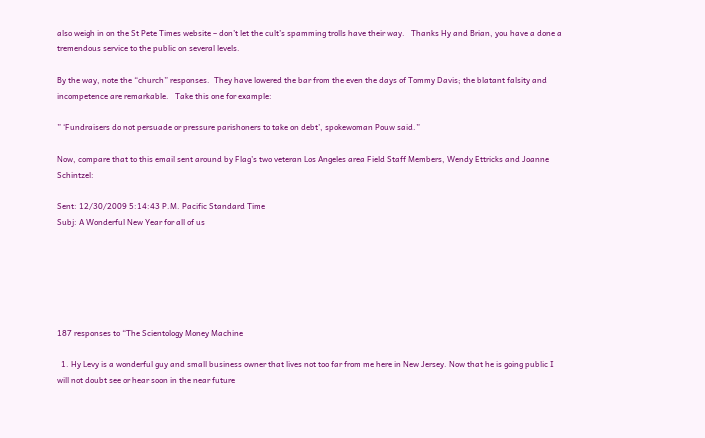also weigh in on the St Pete Times website – don’t let the cult’s spamming trolls have their way.   Thanks Hy and Brian, you have a done a tremendous service to the public on several levels.

By the way, note the “church” responses.  They have lowered the bar from the even the days of Tommy Davis; the blatant falsity and incompetence are remarkable.   Take this one for example:

” ‘Fundraisers do not persuade or pressure parishoners to take on debt’, spokewoman Pouw said.”

Now, compare that to this email sent around by Flag’s two veteran Los Angeles area Field Staff Members, Wendy Ettricks and Joanne Schintzel:

Sent: 12/30/2009 5:14:43 P.M. Pacific Standard Time
Subj: A Wonderful New Year for all of us






187 responses to “The Scientology Money Machine

  1. Hy Levy is a wonderful guy and small business owner that lives not too far from me here in New Jersey. Now that he is going public I will not doubt see or hear soon in the near future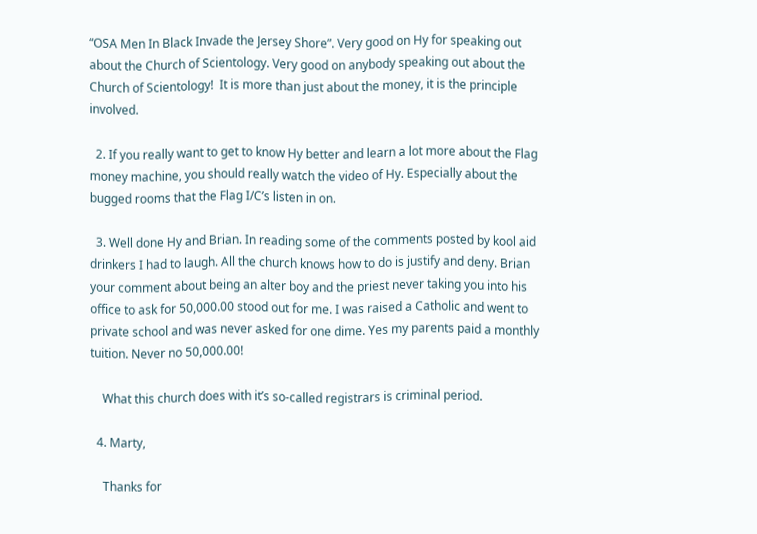“OSA Men In Black Invade the Jersey Shore”. Very good on Hy for speaking out about the Church of Scientology. Very good on anybody speaking out about the Church of Scientology!  It is more than just about the money, it is the principle involved.

  2. If you really want to get to know Hy better and learn a lot more about the Flag money machine, you should really watch the video of Hy. Especially about the bugged rooms that the Flag I/C’s listen in on.

  3. Well done Hy and Brian. In reading some of the comments posted by kool aid drinkers I had to laugh. All the church knows how to do is justify and deny. Brian your comment about being an alter boy and the priest never taking you into his office to ask for 50,000.00 stood out for me. I was raised a Catholic and went to private school and was never asked for one dime. Yes my parents paid a monthly tuition. Never no 50,000.00!

    What this church does with it’s so-called registrars is criminal period.

  4. Marty,

    Thanks for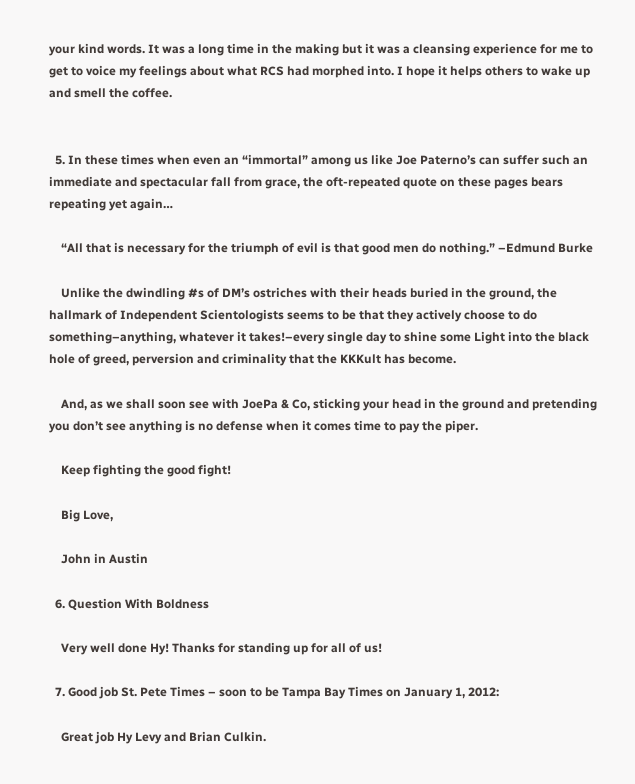your kind words. It was a long time in the making but it was a cleansing experience for me to get to voice my feelings about what RCS had morphed into. I hope it helps others to wake up and smell the coffee.


  5. In these times when even an “immortal” among us like Joe Paterno’s can suffer such an immediate and spectacular fall from grace, the oft-repeated quote on these pages bears repeating yet again…

    “All that is necessary for the triumph of evil is that good men do nothing.” –Edmund Burke

    Unlike the dwindling #s of DM’s ostriches with their heads buried in the ground, the hallmark of Independent Scientologists seems to be that they actively choose to do something–anything, whatever it takes!–every single day to shine some Light into the black hole of greed, perversion and criminality that the KKKult has become.

    And, as we shall soon see with JoePa & Co, sticking your head in the ground and pretending you don’t see anything is no defense when it comes time to pay the piper.

    Keep fighting the good fight!

    Big Love,

    John in Austin

  6. Question With Boldness

    Very well done Hy! Thanks for standing up for all of us!

  7. Good job St. Pete Times – soon to be Tampa Bay Times on January 1, 2012:

    Great job Hy Levy and Brian Culkin.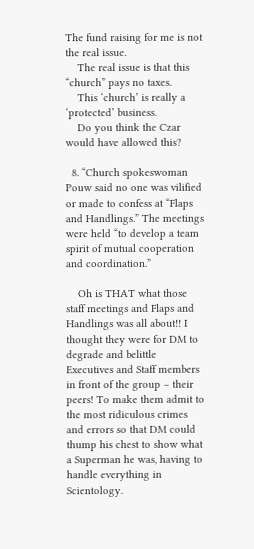The fund raising for me is not the real issue.
    The real issue is that this “church” pays no taxes.
    This ‘church’ is really a ‘protected’ business.
    Do you think the Czar would have allowed this?

  8. “Church spokeswoman Pouw said no one was vilified or made to confess at “Flaps and Handlings.” The meetings were held “to develop a team spirit of mutual cooperation and coordination.”

    Oh is THAT what those staff meetings and Flaps and Handlings was all about!! I thought they were for DM to degrade and belittle Executives and Staff members in front of the group – their peers! To make them admit to the most ridiculous crimes and errors so that DM could thump his chest to show what a Superman he was, having to handle everything in Scientology.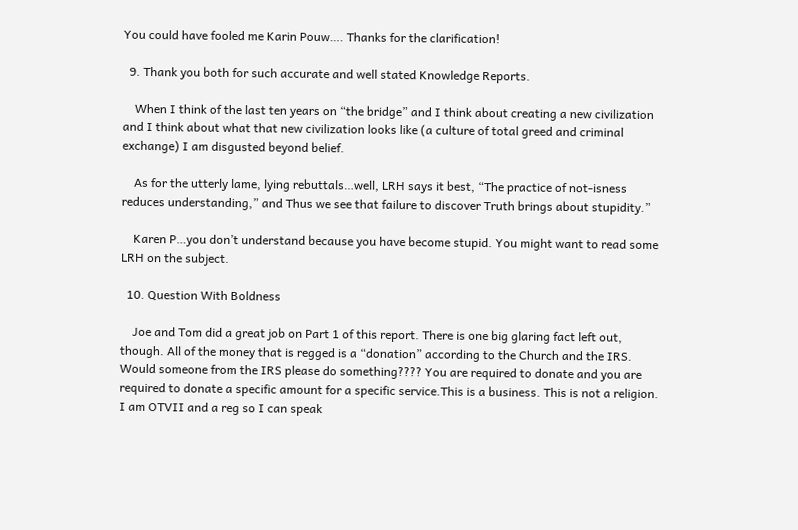You could have fooled me Karin Pouw…. Thanks for the clarification!

  9. Thank you both for such accurate and well stated Knowledge Reports.

    When I think of the last ten years on “the bridge” and I think about creating a new civilization and I think about what that new civilization looks like (a culture of total greed and criminal exchange) I am disgusted beyond belief.

    As for the utterly lame, lying rebuttals…well, LRH says it best, “The practice of not-isness reduces understanding,” and Thus we see that failure to discover Truth brings about stupidity.”

    Karen P…you don’t understand because you have become stupid. You might want to read some LRH on the subject.

  10. Question With Boldness

    Joe and Tom did a great job on Part 1 of this report. There is one big glaring fact left out, though. All of the money that is regged is a “donation” according to the Church and the IRS. Would someone from the IRS please do something???? You are required to donate and you are required to donate a specific amount for a specific service.This is a business. This is not a religion. I am OTVII and a reg so I can speak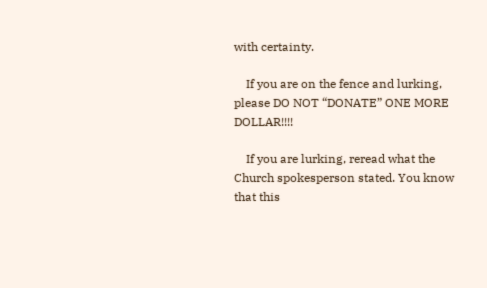with certainty.

    If you are on the fence and lurking, please DO NOT “DONATE” ONE MORE DOLLAR!!!!

    If you are lurking, reread what the Church spokesperson stated. You know that this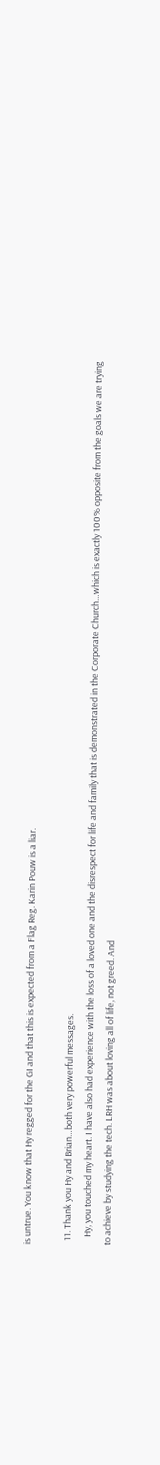is untrue. You know that Hy regged for the GI and that this is expected from a Flag Reg. Karin Pouw is a liar.

  11. Thank you Hy and Brian…both very powerful messages.
    Hy, you touched my heart. I have also had experience with the loss of a loved one and the disrespect for life and family that is demonstrated in the Corporate Church…which is exactly 100% opposite from the goals we are trying to achieve by studying the tech. LRH was about loving all of life, not greed. And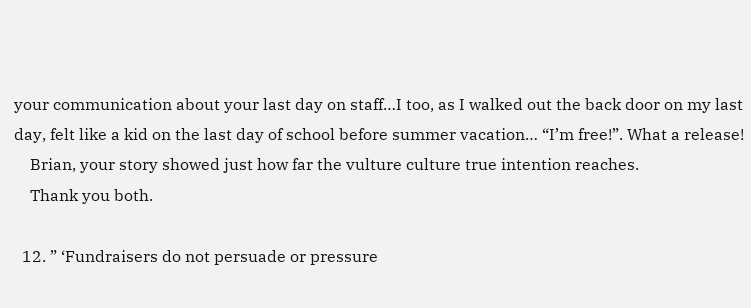your communication about your last day on staff…I too, as I walked out the back door on my last day, felt like a kid on the last day of school before summer vacation… “I’m free!”. What a release!
    Brian, your story showed just how far the vulture culture true intention reaches.
    Thank you both.

  12. ” ‘Fundraisers do not persuade or pressure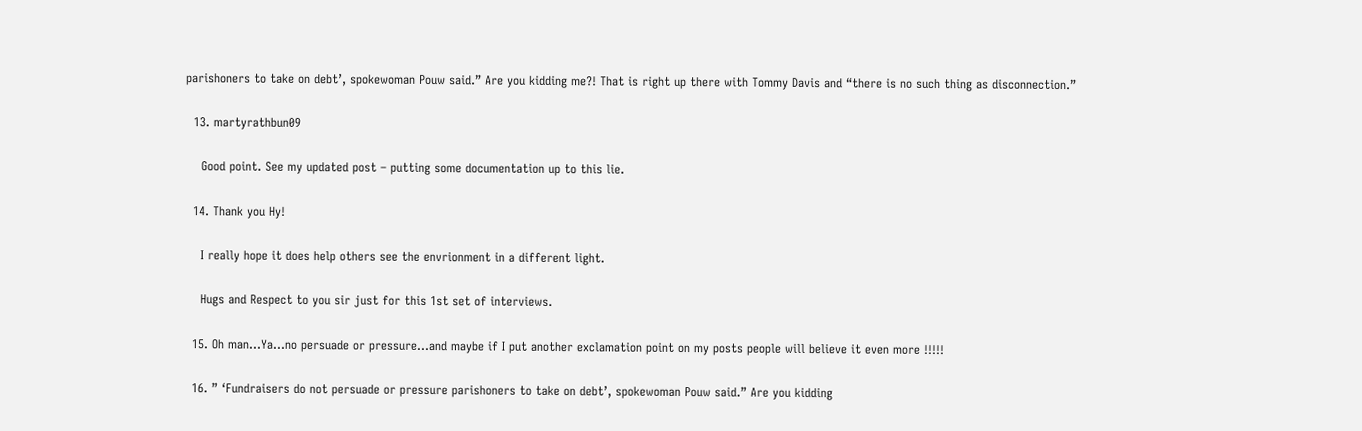parishoners to take on debt’, spokewoman Pouw said.” Are you kidding me?! That is right up there with Tommy Davis and “there is no such thing as disconnection.”

  13. martyrathbun09

    Good point. See my updated post – putting some documentation up to this lie.

  14. Thank you Hy!

    I really hope it does help others see the envrionment in a different light.

    Hugs and Respect to you sir just for this 1st set of interviews.

  15. Oh man…Ya…no persuade or pressure…and maybe if I put another exclamation point on my posts people will believe it even more !!!!!

  16. ” ‘Fundraisers do not persuade or pressure parishoners to take on debt’, spokewoman Pouw said.” Are you kidding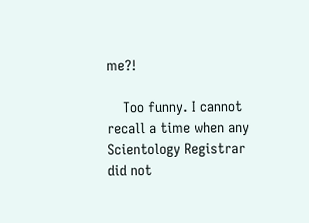me?!

    Too funny. I cannot recall a time when any Scientology Registrar did not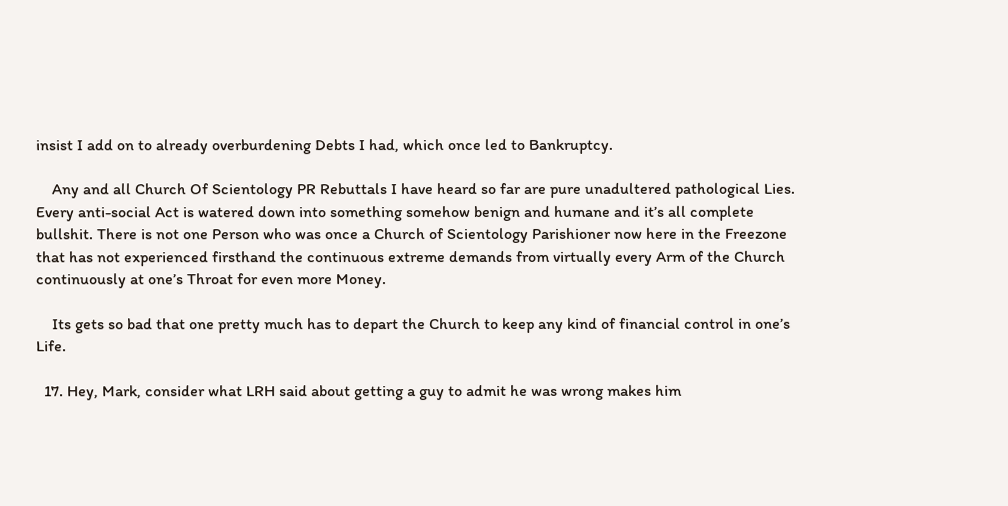insist I add on to already overburdening Debts I had, which once led to Bankruptcy.

    Any and all Church Of Scientology PR Rebuttals I have heard so far are pure unadultered pathological Lies. Every anti-social Act is watered down into something somehow benign and humane and it’s all complete bullshit. There is not one Person who was once a Church of Scientology Parishioner now here in the Freezone that has not experienced firsthand the continuous extreme demands from virtually every Arm of the Church continuously at one’s Throat for even more Money.

    Its gets so bad that one pretty much has to depart the Church to keep any kind of financial control in one’s Life.

  17. Hey, Mark, consider what LRH said about getting a guy to admit he was wrong makes him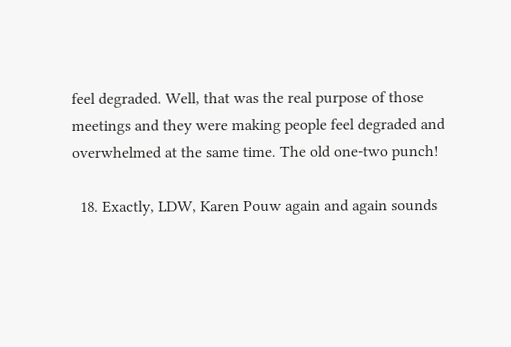feel degraded. Well, that was the real purpose of those meetings and they were making people feel degraded and overwhelmed at the same time. The old one-two punch!

  18. Exactly, LDW, Karen Pouw again and again sounds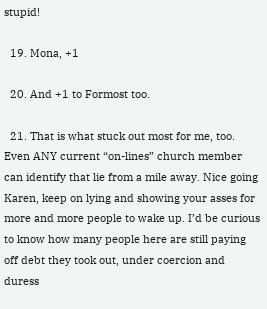stupid!

  19. Mona, +1

  20. And +1 to Formost too.

  21. That is what stuck out most for me, too. Even ANY current “on-lines” church member can identify that lie from a mile away. Nice going Karen, keep on lying and showing your asses for more and more people to wake up. I’d be curious to know how many people here are still paying off debt they took out, under coercion and duress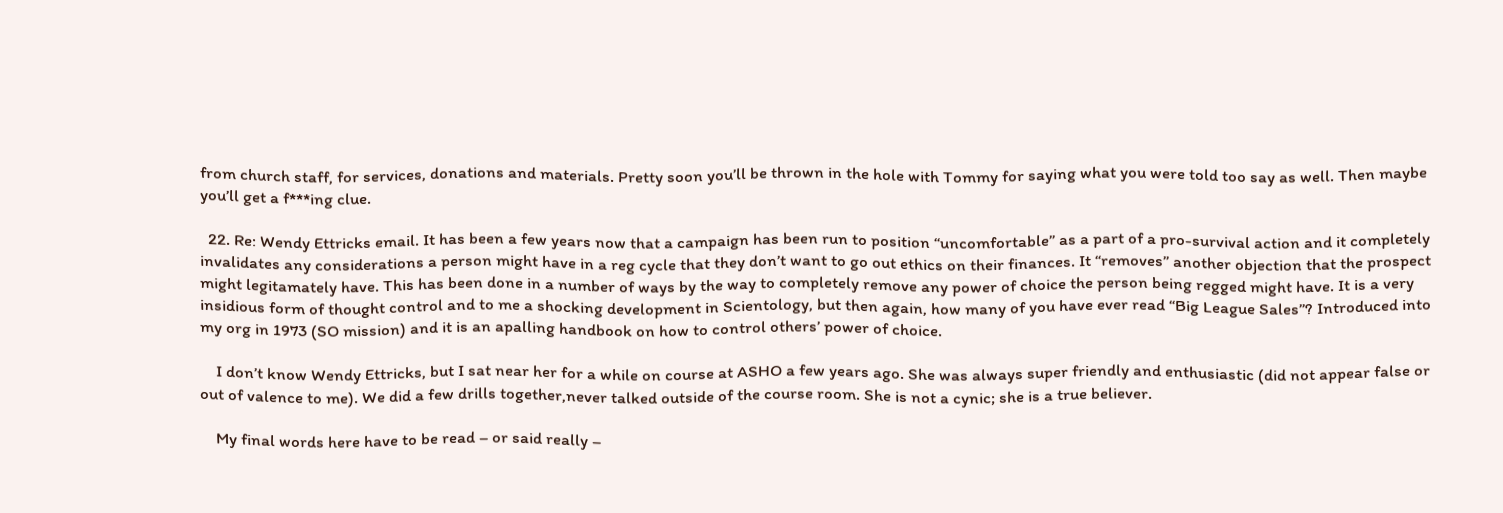from church staff, for services, donations and materials. Pretty soon you’ll be thrown in the hole with Tommy for saying what you were told too say as well. Then maybe you’ll get a f***ing clue.

  22. Re: Wendy Ettricks email. It has been a few years now that a campaign has been run to position “uncomfortable” as a part of a pro-survival action and it completely invalidates any considerations a person might have in a reg cycle that they don’t want to go out ethics on their finances. It “removes” another objection that the prospect might legitamately have. This has been done in a number of ways by the way to completely remove any power of choice the person being regged might have. It is a very insidious form of thought control and to me a shocking development in Scientology, but then again, how many of you have ever read “Big League Sales”? Introduced into my org in 1973 (SO mission) and it is an apalling handbook on how to control others’ power of choice.

    I don’t know Wendy Ettricks, but I sat near her for a while on course at ASHO a few years ago. She was always super friendly and enthusiastic (did not appear false or out of valence to me). We did a few drills together,never talked outside of the course room. She is not a cynic; she is a true believer.

    My final words here have to be read – or said really –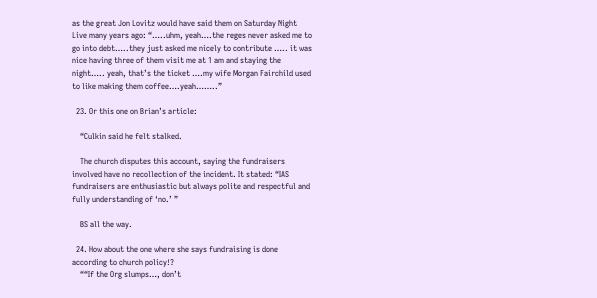as the great Jon Lovitz would have said them on Saturday Night Live many years ago: “…..uhm, yeah….the reges never asked me to go into debt…..they just asked me nicely to contribute ….. it was nice having three of them visit me at 1 am and staying the night….. yeah, that’s the ticket ….my wife Morgan Fairchild used to like making them coffee….yeah……..”

  23. Or this one on Brian’s article:

    “Culkin said he felt stalked.

    The church disputes this account, saying the fundraisers involved have no recollection of the incident. It stated: “IAS fundraisers are enthusiastic but always polite and respectful and fully understanding of ‘no.’ ”

    BS all the way.

  24. How about the one where she says fundraising is done according to church policy!?
    ““If the Org slumps…, don’t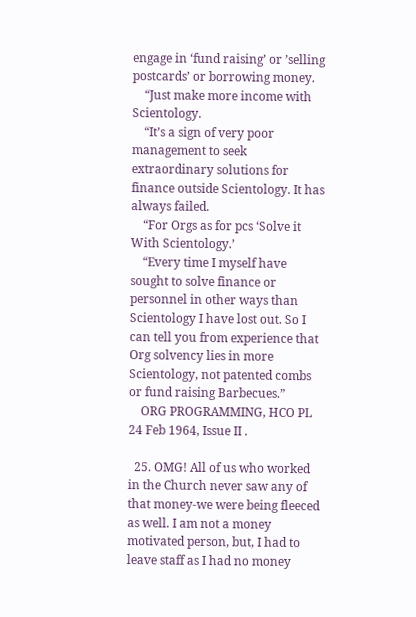engage in ‘fund raising’ or ’selling postcards’ or borrowing money.
    “Just make more income with Scientology.
    “It’s a sign of very poor management to seek extraordinary solutions for finance outside Scientology. It has always failed.
    “For Orgs as for pcs ‘Solve it With Scientology.’
    “Every time I myself have sought to solve finance or personnel in other ways than Scientology I have lost out. So I can tell you from experience that Org solvency lies in more Scientology, not patented combs or fund raising Barbecues.”
    ORG PROGRAMMING, HCO PL 24 Feb 1964, Issue II .

  25. OMG! All of us who worked in the Church never saw any of that money-we were being fleeced as well. I am not a money motivated person, but, I had to leave staff as I had no money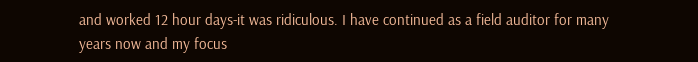and worked 12 hour days-it was ridiculous. I have continued as a field auditor for many years now and my focus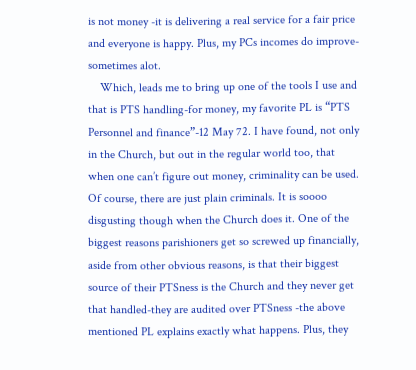is not money -it is delivering a real service for a fair price and everyone is happy. Plus, my PCs incomes do improve-sometimes alot.
    Which, leads me to bring up one of the tools I use and that is PTS handling-for money, my favorite PL is “PTS Personnel and finance”-12 May 72. I have found, not only in the Church, but out in the regular world too, that when one can’t figure out money, criminality can be used. Of course, there are just plain criminals. It is soooo disgusting though when the Church does it. One of the biggest reasons parishioners get so screwed up financially, aside from other obvious reasons, is that their biggest source of their PTSness is the Church and they never get that handled-they are audited over PTSness -the above mentioned PL explains exactly what happens. Plus, they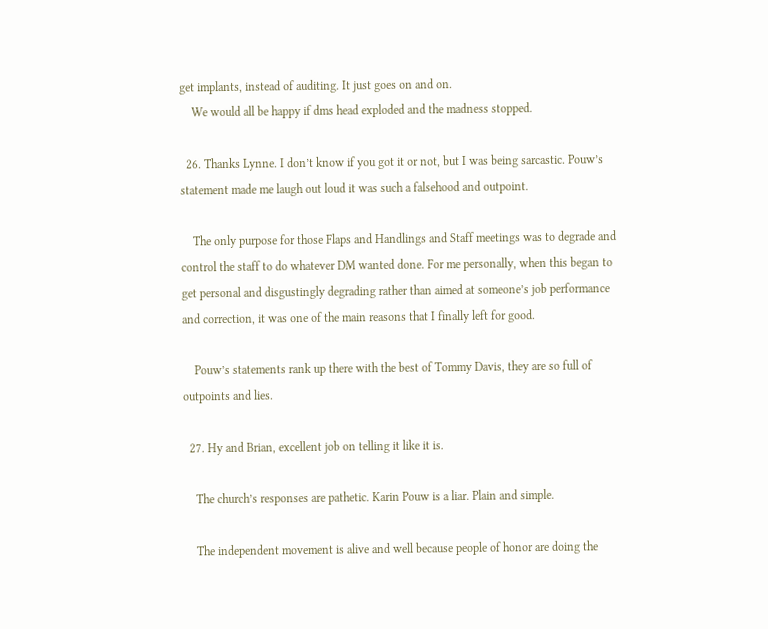get implants, instead of auditing. It just goes on and on.
    We would all be happy if dms head exploded and the madness stopped.

  26. Thanks Lynne. I don’t know if you got it or not, but I was being sarcastic. Pouw’s statement made me laugh out loud it was such a falsehood and outpoint.

    The only purpose for those Flaps and Handlings and Staff meetings was to degrade and control the staff to do whatever DM wanted done. For me personally, when this began to get personal and disgustingly degrading rather than aimed at someone’s job performance and correction, it was one of the main reasons that I finally left for good.

    Pouw’s statements rank up there with the best of Tommy Davis, they are so full of outpoints and lies.

  27. Hy and Brian, excellent job on telling it like it is.

    The church’s responses are pathetic. Karin Pouw is a liar. Plain and simple.

    The independent movement is alive and well because people of honor are doing the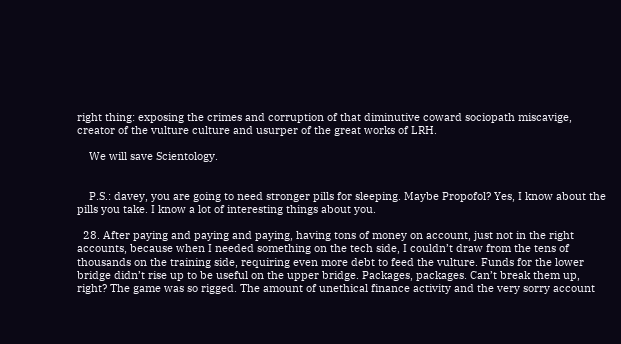right thing: exposing the crimes and corruption of that diminutive coward sociopath miscavige, creator of the vulture culture and usurper of the great works of LRH.

    We will save Scientology.


    P.S.: davey, you are going to need stronger pills for sleeping. Maybe Propofol? Yes, I know about the pills you take. I know a lot of interesting things about you.

  28. After paying and paying and paying, having tons of money on account, just not in the right accounts, because when I needed something on the tech side, I couldn’t draw from the tens of thousands on the training side, requiring even more debt to feed the vulture. Funds for the lower bridge didn’t rise up to be useful on the upper bridge. Packages, packages. Can’t break them up, right? The game was so rigged. The amount of unethical finance activity and the very sorry account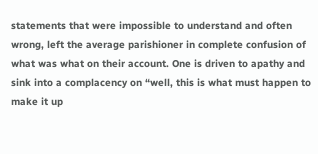statements that were impossible to understand and often wrong, left the average parishioner in complete confusion of what was what on their account. One is driven to apathy and sink into a complacency on “well, this is what must happen to make it up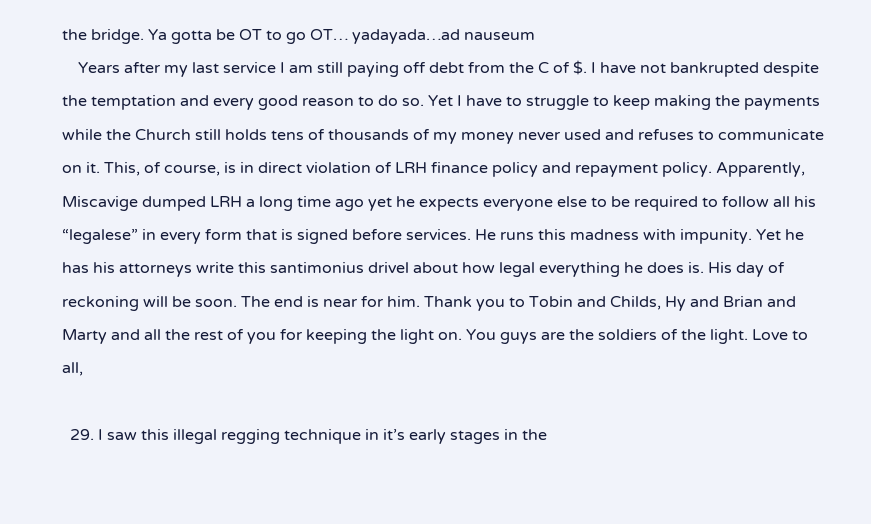the bridge. Ya gotta be OT to go OT… yadayada…ad nauseum
    Years after my last service I am still paying off debt from the C of $. I have not bankrupted despite the temptation and every good reason to do so. Yet I have to struggle to keep making the payments while the Church still holds tens of thousands of my money never used and refuses to communicate on it. This, of course, is in direct violation of LRH finance policy and repayment policy. Apparently, Miscavige dumped LRH a long time ago yet he expects everyone else to be required to follow all his “legalese” in every form that is signed before services. He runs this madness with impunity. Yet he has his attorneys write this santimonius drivel about how legal everything he does is. His day of reckoning will be soon. The end is near for him. Thank you to Tobin and Childs, Hy and Brian and Marty and all the rest of you for keeping the light on. You guys are the soldiers of the light. Love to all,

  29. I saw this illegal regging technique in it’s early stages in the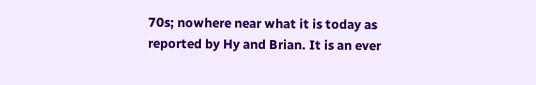70s; nowhere near what it is today as reported by Hy and Brian. It is an ever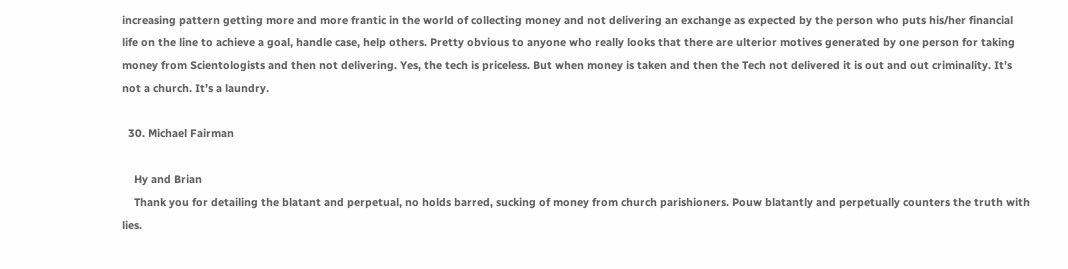increasing pattern getting more and more frantic in the world of collecting money and not delivering an exchange as expected by the person who puts his/her financial life on the line to achieve a goal, handle case, help others. Pretty obvious to anyone who really looks that there are ulterior motives generated by one person for taking money from Scientologists and then not delivering. Yes, the tech is priceless. But when money is taken and then the Tech not delivered it is out and out criminality. It’s not a church. It’s a laundry.

  30. Michael Fairman

    Hy and Brian
    Thank you for detailing the blatant and perpetual, no holds barred, sucking of money from church parishioners. Pouw blatantly and perpetually counters the truth with lies.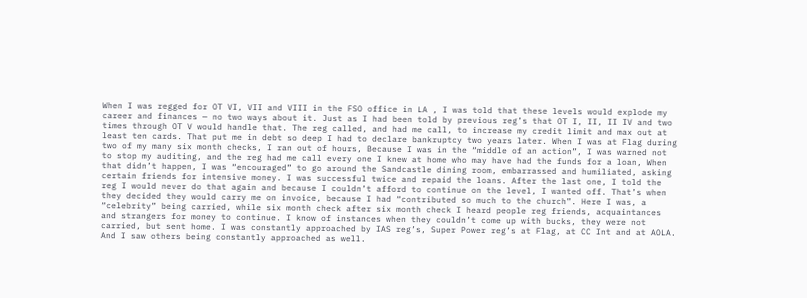When I was regged for OT VI, VII and VIII in the FSO office in LA , I was told that these levels would explode my career and finances — no two ways about it. Just as I had been told by previous reg’s that OT I, II, II IV and two times through OT V would handle that. The reg called, and had me call, to increase my credit limit and max out at least ten cards. That put me in debt so deep I had to declare bankruptcy two years later. When I was at Flag during two of my many six month checks, I ran out of hours, Because I was in the “middle of an action”, I was warned not to stop my auditing, and the reg had me call every one I knew at home who may have had the funds for a loan, When that didn’t happen, I was “encouraged” to go around the Sandcastle dining room, embarrassed and humiliated, asking certain friends for intensive money. I was successful twice and repaid the loans. After the last one, I told the reg I would never do that again and because I couldn’t afford to continue on the level, I wanted off. That’s when they decided they would carry me on invoice, because I had “contributed so much to the church”. Here I was, a “celebrity” being carried, while six month check after six month check I heard people reg friends, acquaintances and strangers for money to continue. I know of instances when they couldn’t come up with bucks, they were not carried, but sent home. I was constantly approached by IAS reg’s, Super Power reg’s at Flag, at CC Int and at AOLA. And I saw others being constantly approached as well.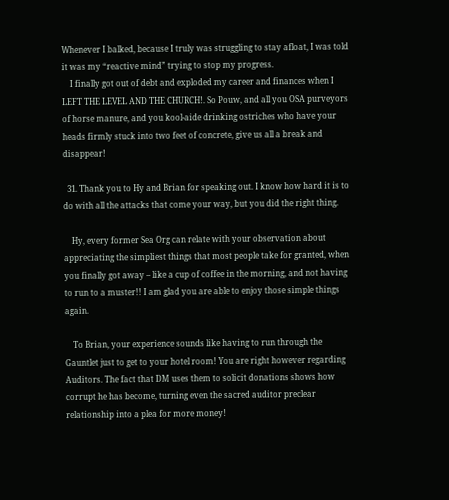Whenever I balked, because I truly was struggling to stay afloat, I was told it was my “reactive mind” trying to stop my progress.
    I finally got out of debt and exploded my career and finances when I LEFT THE LEVEL AND THE CHURCH!. So Pouw, and all you OSA purveyors of horse manure, and you kool-aide drinking ostriches who have your heads firmly stuck into two feet of concrete, give us all a break and disappear!

  31. Thank you to Hy and Brian for speaking out. I know how hard it is to do with all the attacks that come your way, but you did the right thing.

    Hy, every former Sea Org can relate with your observation about appreciating the simpliest things that most people take for granted, when you finally got away – like a cup of coffee in the morning, and not having to run to a muster!! I am glad you are able to enjoy those simple things again.

    To Brian, your experience sounds like having to run through the Gauntlet just to get to your hotel room! You are right however regarding Auditors. The fact that DM uses them to solicit donations shows how corrupt he has become, turning even the sacred auditor preclear relationship into a plea for more money!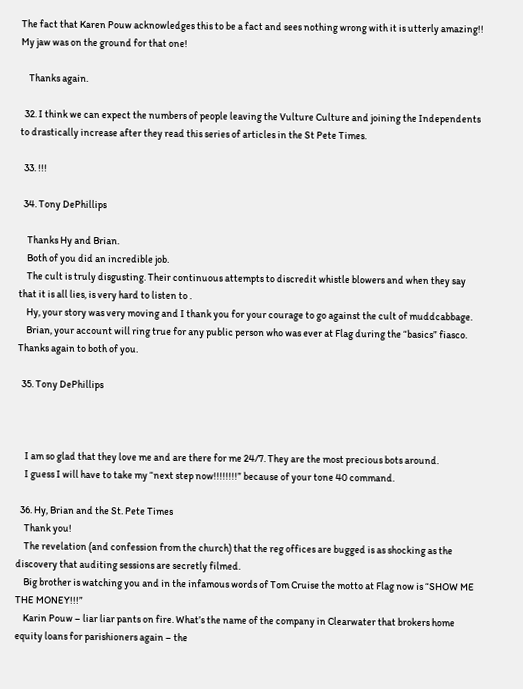The fact that Karen Pouw acknowledges this to be a fact and sees nothing wrong with it is utterly amazing!! My jaw was on the ground for that one!

    Thanks again.

  32. I think we can expect the numbers of people leaving the Vulture Culture and joining the Independents to drastically increase after they read this series of articles in the St Pete Times.

  33. !!!

  34. Tony DePhillips

    Thanks Hy and Brian.
    Both of you did an incredible job.
    The cult is truly disgusting. Their continuous attempts to discredit whistle blowers and when they say that it is all lies, is very hard to listen to .
    Hy, your story was very moving and I thank you for your courage to go against the cult of muddcabbage.
    Brian, your account will ring true for any public person who was ever at Flag during the “basics” fiasco. Thanks again to both of you.

  35. Tony DePhillips



    I am so glad that they love me and are there for me 24/7. They are the most precious bots around.
    I guess I will have to take my “next step now!!!!!!!!” because of your tone 40 command.

  36. Hy, Brian and the St. Pete Times
    Thank you!
    The revelation (and confession from the church) that the reg offices are bugged is as shocking as the discovery that auditing sessions are secretly filmed.
    Big brother is watching you and in the infamous words of Tom Cruise the motto at Flag now is “SHOW ME THE MONEY!!!”
    Karin Pouw – liar liar pants on fire. What’s the name of the company in Clearwater that brokers home equity loans for parishioners again – the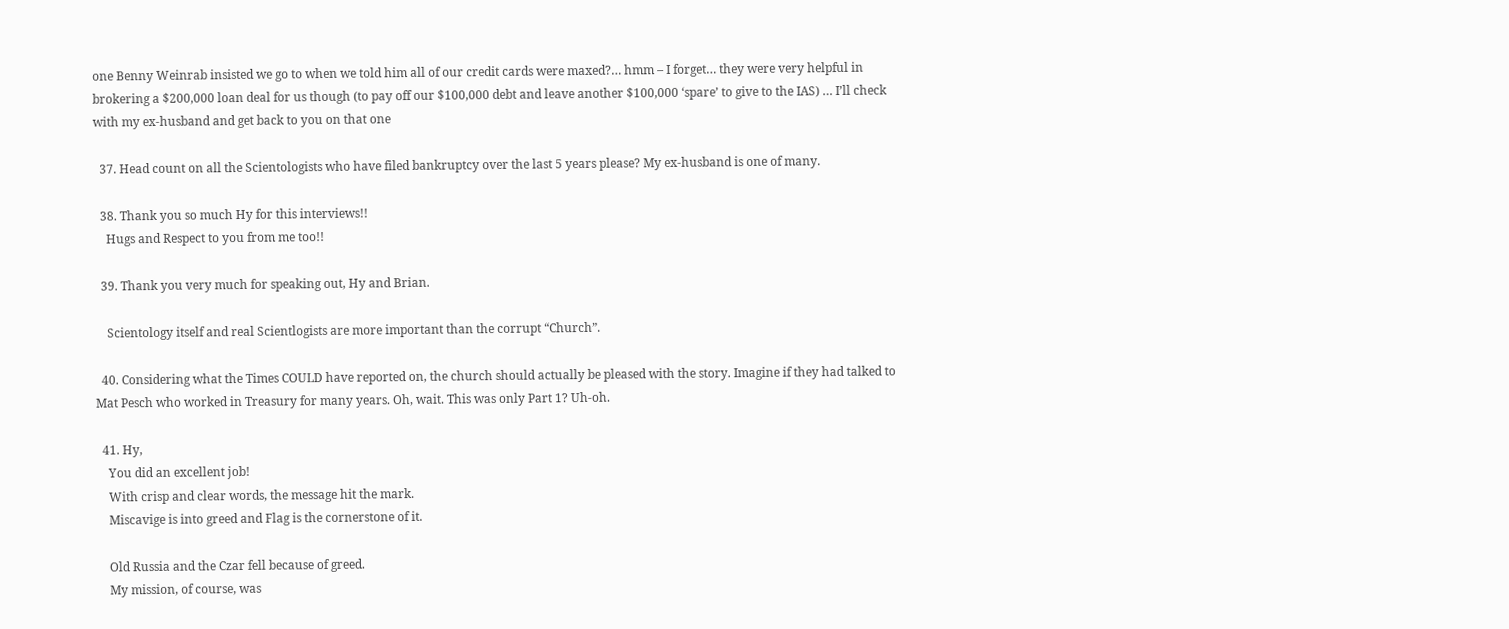one Benny Weinrab insisted we go to when we told him all of our credit cards were maxed?… hmm – I forget… they were very helpful in brokering a $200,000 loan deal for us though (to pay off our $100,000 debt and leave another $100,000 ‘spare’ to give to the IAS) … I’ll check with my ex-husband and get back to you on that one

  37. Head count on all the Scientologists who have filed bankruptcy over the last 5 years please? My ex-husband is one of many.

  38. Thank you so much Hy for this interviews!!
    Hugs and Respect to you from me too!!

  39. Thank you very much for speaking out, Hy and Brian.

    Scientology itself and real Scientlogists are more important than the corrupt “Church”.

  40. Considering what the Times COULD have reported on, the church should actually be pleased with the story. Imagine if they had talked to Mat Pesch who worked in Treasury for many years. Oh, wait. This was only Part 1? Uh-oh.

  41. Hy,
    You did an excellent job!
    With crisp and clear words, the message hit the mark.
    Miscavige is into greed and Flag is the cornerstone of it.

    Old Russia and the Czar fell because of greed.
    My mission, of course, was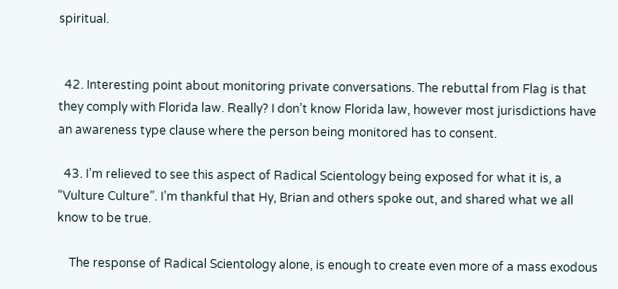spiritual.


  42. Interesting point about monitoring private conversations. The rebuttal from Flag is that they comply with Florida law. Really? I don’t know Florida law, however most jurisdictions have an awareness type clause where the person being monitored has to consent.

  43. I’m relieved to see this aspect of Radical Scientology being exposed for what it is, a “Vulture Culture”. I’m thankful that Hy, Brian and others spoke out, and shared what we all know to be true.

    The response of Radical Scientology alone, is enough to create even more of a mass exodous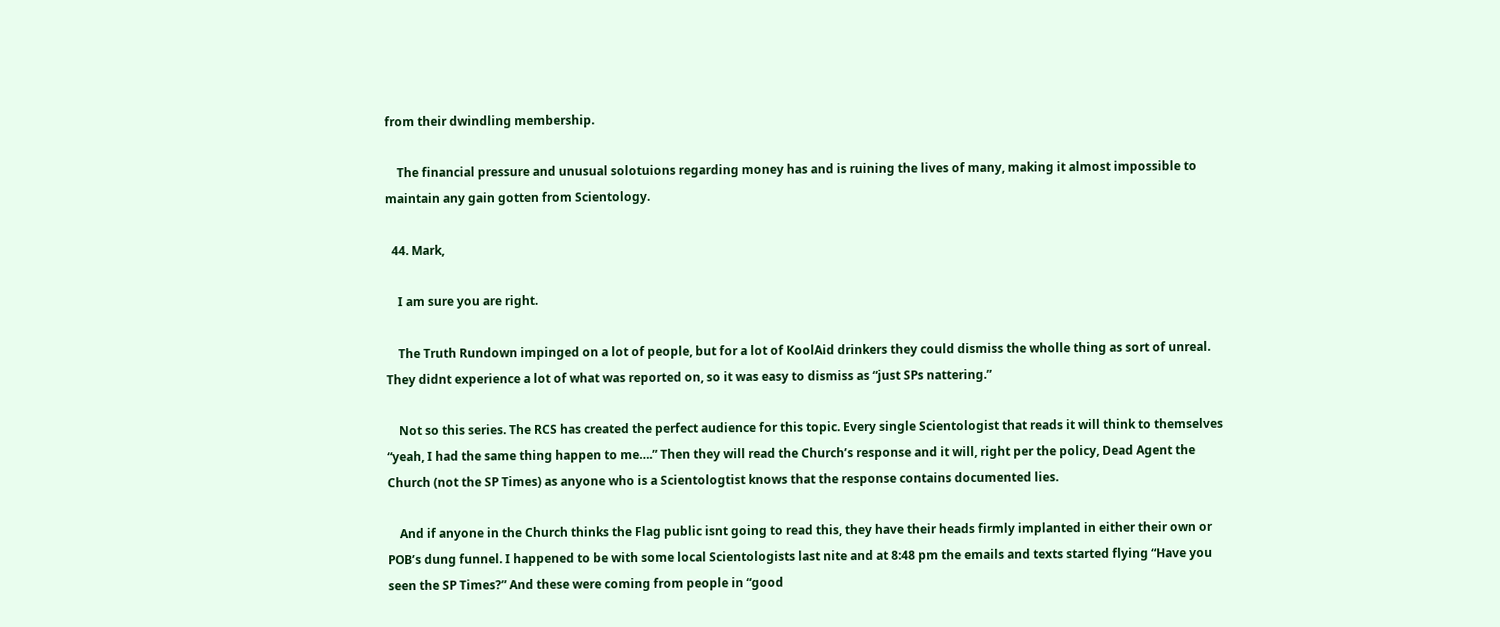from their dwindling membership.

    The financial pressure and unusual solotuions regarding money has and is ruining the lives of many, making it almost impossible to maintain any gain gotten from Scientology.

  44. Mark,

    I am sure you are right.

    The Truth Rundown impinged on a lot of people, but for a lot of KoolAid drinkers they could dismiss the wholle thing as sort of unreal. They didnt experience a lot of what was reported on, so it was easy to dismiss as “just SPs nattering.”

    Not so this series. The RCS has created the perfect audience for this topic. Every single Scientologist that reads it will think to themselves “yeah, I had the same thing happen to me….” Then they will read the Church’s response and it will, right per the policy, Dead Agent the Church (not the SP Times) as anyone who is a Scientologtist knows that the response contains documented lies.

    And if anyone in the Church thinks the Flag public isnt going to read this, they have their heads firmly implanted in either their own or POB’s dung funnel. I happened to be with some local Scientologists last nite and at 8:48 pm the emails and texts started flying “Have you seen the SP Times?” And these were coming from people in “good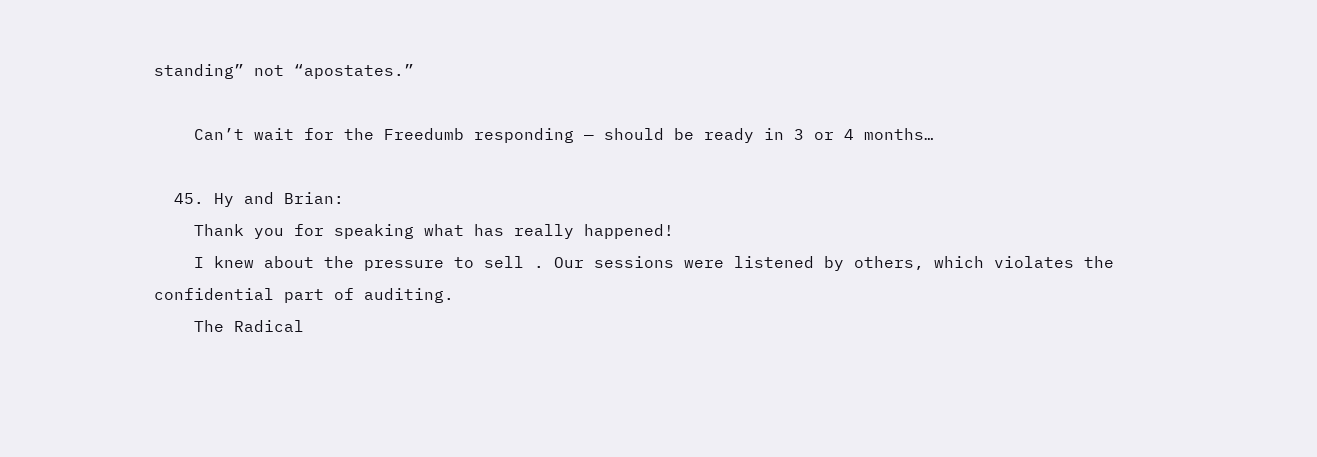standing” not “apostates.”

    Can’t wait for the Freedumb responding — should be ready in 3 or 4 months…

  45. Hy and Brian:
    Thank you for speaking what has really happened!
    I knew about the pressure to sell . Our sessions were listened by others, which violates the confidential part of auditing.
    The Radical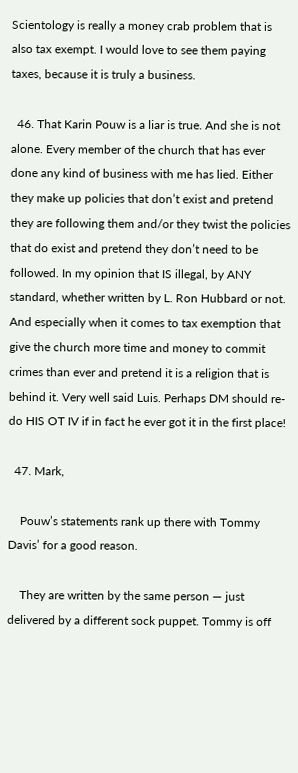Scientology is really a money crab problem that is also tax exempt. I would love to see them paying taxes, because it is truly a business.

  46. That Karin Pouw is a liar is true. And she is not alone. Every member of the church that has ever done any kind of business with me has lied. Either they make up policies that don’t exist and pretend they are following them and/or they twist the policies that do exist and pretend they don’t need to be followed. In my opinion that IS illegal, by ANY standard, whether written by L. Ron Hubbard or not. And especially when it comes to tax exemption that give the church more time and money to commit crimes than ever and pretend it is a religion that is behind it. Very well said Luis. Perhaps DM should re-do HIS OT IV if in fact he ever got it in the first place!

  47. Mark,

    Pouw’s statements rank up there with Tommy Davis’ for a good reason.

    They are written by the same person — just delivered by a different sock puppet. Tommy is off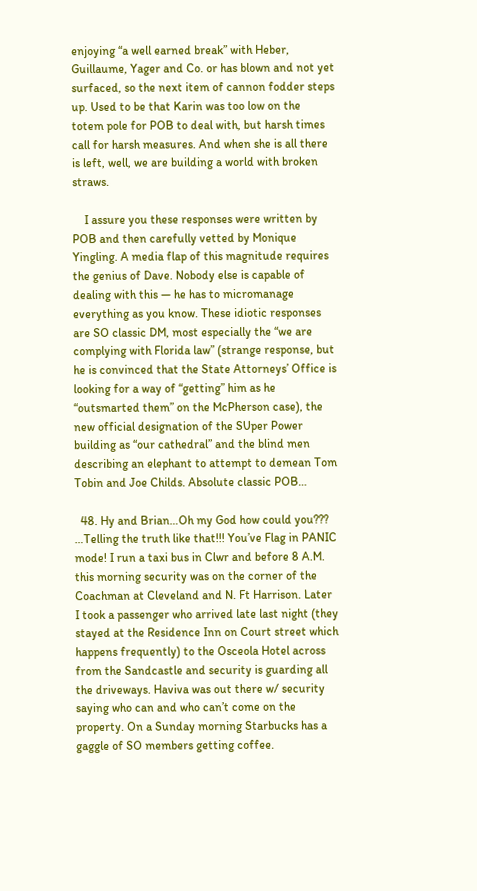enjoying “a well earned break” with Heber, Guillaume, Yager and Co. or has blown and not yet surfaced, so the next item of cannon fodder steps up. Used to be that Karin was too low on the totem pole for POB to deal with, but harsh times call for harsh measures. And when she is all there is left, well, we are building a world with broken straws.

    I assure you these responses were written by POB and then carefully vetted by Monique Yingling. A media flap of this magnitude requires the genius of Dave. Nobody else is capable of dealing with this — he has to micromanage everything as you know. These idiotic responses are SO classic DM, most especially the “we are complying with Florida law” (strange response, but he is convinced that the State Attorneys’ Office is looking for a way of “getting” him as he “outsmarted them” on the McPherson case), the new official designation of the SUper Power building as “our cathedral” and the blind men describing an elephant to attempt to demean Tom Tobin and Joe Childs. Absolute classic POB…

  48. Hy and Brian…Oh my God how could you??? …Telling the truth like that!!! You’ve Flag in PANIC mode! I run a taxi bus in Clwr and before 8 A.M. this morning security was on the corner of the Coachman at Cleveland and N. Ft Harrison. Later I took a passenger who arrived late last night (they stayed at the Residence Inn on Court street which happens frequently) to the Osceola Hotel across from the Sandcastle and security is guarding all the driveways. Haviva was out there w/ security saying who can and who can’t come on the property. On a Sunday morning Starbucks has a gaggle of SO members getting coffee.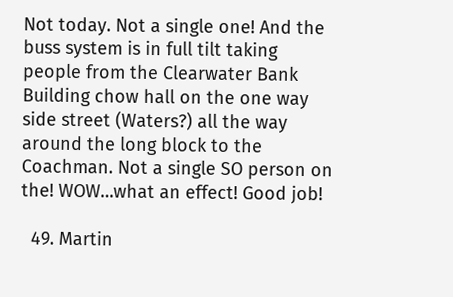Not today. Not a single one! And the buss system is in full tilt taking people from the Clearwater Bank Building chow hall on the one way side street (Waters?) all the way around the long block to the Coachman. Not a single SO person on the! WOW…what an effect! Good job!

  49. Martin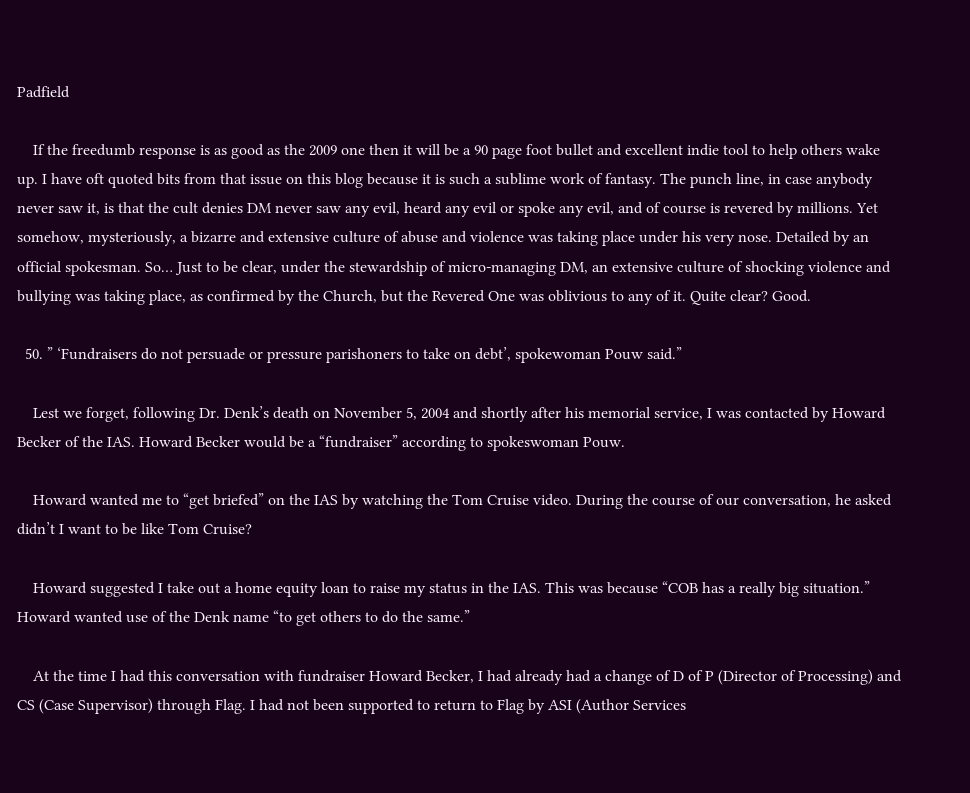Padfield

    If the freedumb response is as good as the 2009 one then it will be a 90 page foot bullet and excellent indie tool to help others wake up. I have oft quoted bits from that issue on this blog because it is such a sublime work of fantasy. The punch line, in case anybody never saw it, is that the cult denies DM never saw any evil, heard any evil or spoke any evil, and of course is revered by millions. Yet somehow, mysteriously, a bizarre and extensive culture of abuse and violence was taking place under his very nose. Detailed by an official spokesman. So… Just to be clear, under the stewardship of micro-managing DM, an extensive culture of shocking violence and bullying was taking place, as confirmed by the Church, but the Revered One was oblivious to any of it. Quite clear? Good.

  50. ” ‘Fundraisers do not persuade or pressure parishoners to take on debt’, spokewoman Pouw said.”

    Lest we forget, following Dr. Denk’s death on November 5, 2004 and shortly after his memorial service, I was contacted by Howard Becker of the IAS. Howard Becker would be a “fundraiser” according to spokeswoman Pouw.

    Howard wanted me to “get briefed” on the IAS by watching the Tom Cruise video. During the course of our conversation, he asked didn’t I want to be like Tom Cruise?

    Howard suggested I take out a home equity loan to raise my status in the IAS. This was because “COB has a really big situation.” Howard wanted use of the Denk name “to get others to do the same.”

    At the time I had this conversation with fundraiser Howard Becker, I had already had a change of D of P (Director of Processing) and CS (Case Supervisor) through Flag. I had not been supported to return to Flag by ASI (Author Services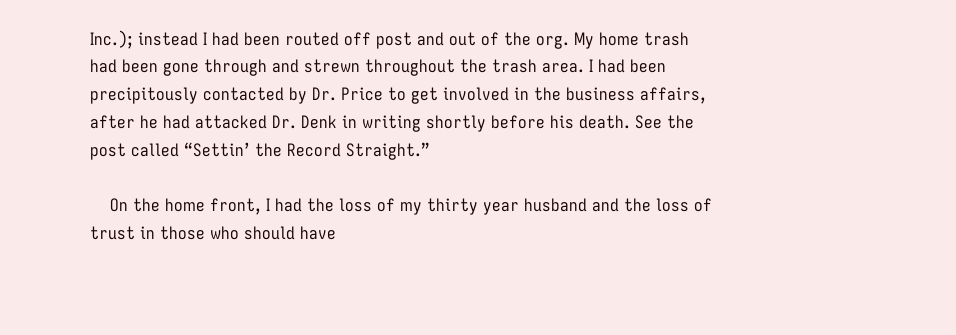Inc.); instead I had been routed off post and out of the org. My home trash had been gone through and strewn throughout the trash area. I had been precipitously contacted by Dr. Price to get involved in the business affairs, after he had attacked Dr. Denk in writing shortly before his death. See the post called “Settin’ the Record Straight.”

    On the home front, I had the loss of my thirty year husband and the loss of trust in those who should have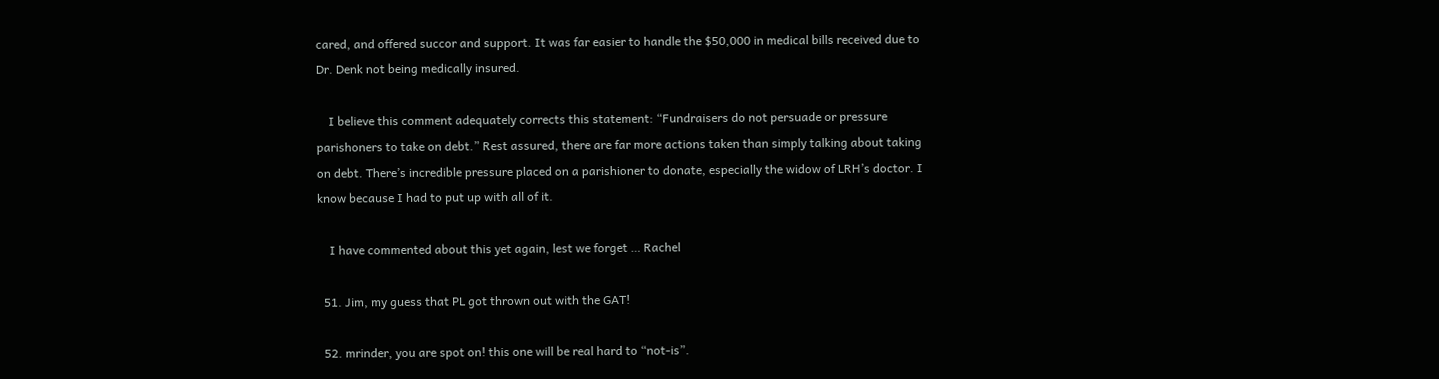cared, and offered succor and support. It was far easier to handle the $50,000 in medical bills received due to Dr. Denk not being medically insured.

    I believe this comment adequately corrects this statement: “Fundraisers do not persuade or pressure parishoners to take on debt.” Rest assured, there are far more actions taken than simply talking about taking on debt. There’s incredible pressure placed on a parishioner to donate, especially the widow of LRH’s doctor. I know because I had to put up with all of it.

    I have commented about this yet again, lest we forget … Rachel

  51. Jim, my guess that PL got thrown out with the GAT!

  52. mrinder, you are spot on! this one will be real hard to “not-is”.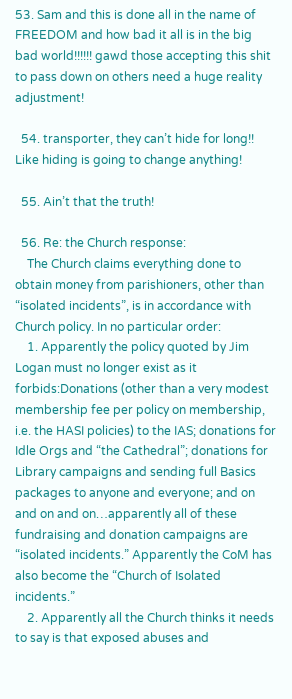53. Sam and this is done all in the name of FREEDOM and how bad it all is in the big bad world!!!!!! gawd those accepting this shit to pass down on others need a huge reality adjustment!

  54. transporter, they can’t hide for long!! Like hiding is going to change anything!

  55. Ain’t that the truth!

  56. Re: the Church response:
    The Church claims everything done to obtain money from parishioners, other than “isolated incidents”, is in accordance with Church policy. In no particular order:
    1. Apparently the policy quoted by Jim Logan must no longer exist as it forbids:Donations (other than a very modest membership fee per policy on membership, i.e. the HASI policies) to the IAS; donations for Idle Orgs and “the Cathedral”; donations for Library campaigns and sending full Basics packages to anyone and everyone; and on and on and on…apparently all of these fundraising and donation campaigns are “isolated incidents.” Apparently the CoM has also become the “Church of Isolated incidents.”
    2. Apparently all the Church thinks it needs to say is that exposed abuses and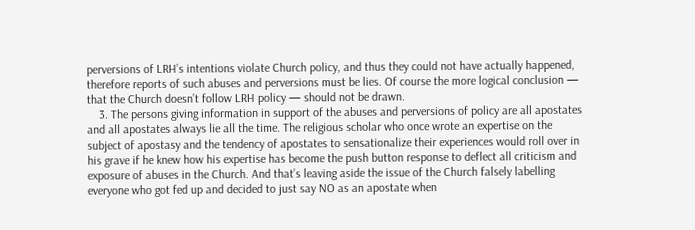perversions of LRH’s intentions violate Church policy, and thus they could not have actually happened, therefore reports of such abuses and perversions must be lies. Of course the more logical conclusion — that the Church doesn’t follow LRH policy — should not be drawn.
    3. The persons giving information in support of the abuses and perversions of policy are all apostates and all apostates always lie all the time. The religious scholar who once wrote an expertise on the subject of apostasy and the tendency of apostates to sensationalize their experiences would roll over in his grave if he knew how his expertise has become the push button response to deflect all criticism and exposure of abuses in the Church. And that’s leaving aside the issue of the Church falsely labelling everyone who got fed up and decided to just say NO as an apostate when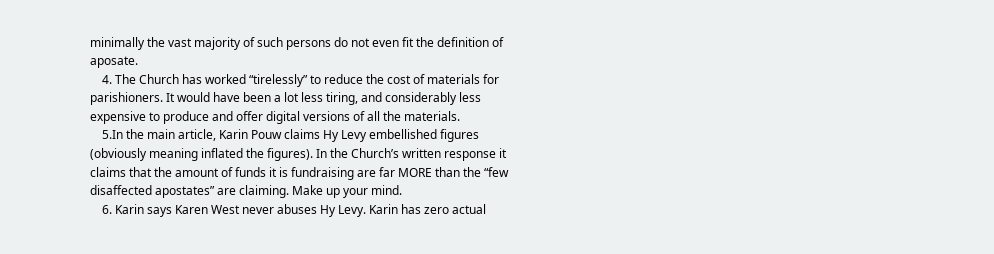minimally the vast majority of such persons do not even fit the definition of aposate.
    4. The Church has worked “tirelessly” to reduce the cost of materials for parishioners. It would have been a lot less tiring, and considerably less expensive to produce and offer digital versions of all the materials.
    5.In the main article, Karin Pouw claims Hy Levy embellished figures (obviously meaning inflated the figures). In the Church’s written response it claims that the amount of funds it is fundraising are far MORE than the “few disaffected apostates” are claiming. Make up your mind.
    6. Karin says Karen West never abuses Hy Levy. Karin has zero actual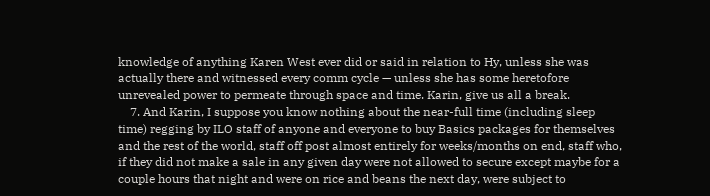knowledge of anything Karen West ever did or said in relation to Hy, unless she was actually there and witnessed every comm cycle — unless she has some heretofore unrevealed power to permeate through space and time. Karin, give us all a break.
    7. And Karin, I suppose you know nothing about the near-full time (including sleep time) regging by ILO staff of anyone and everyone to buy Basics packages for themselves and the rest of the world, staff off post almost entirely for weeks/months on end, staff who, if they did not make a sale in any given day were not allowed to secure except maybe for a couple hours that night and were on rice and beans the next day, were subject to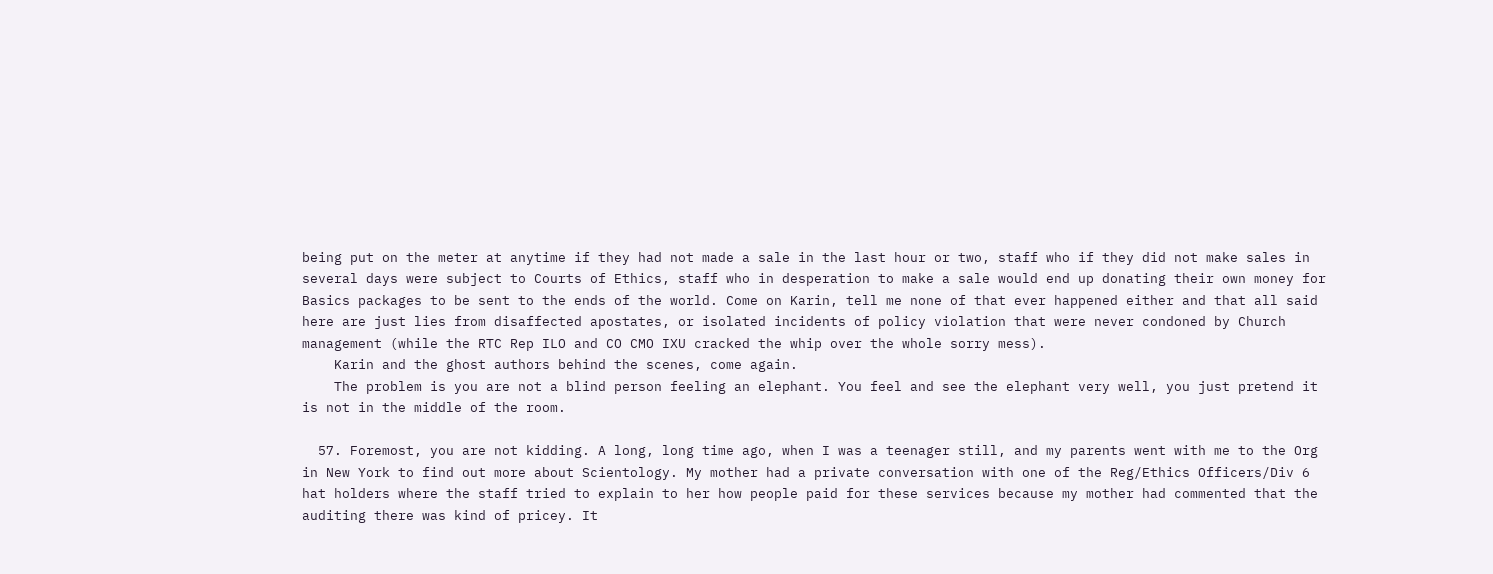being put on the meter at anytime if they had not made a sale in the last hour or two, staff who if they did not make sales in several days were subject to Courts of Ethics, staff who in desperation to make a sale would end up donating their own money for Basics packages to be sent to the ends of the world. Come on Karin, tell me none of that ever happened either and that all said here are just lies from disaffected apostates, or isolated incidents of policy violation that were never condoned by Church management (while the RTC Rep ILO and CO CMO IXU cracked the whip over the whole sorry mess).
    Karin and the ghost authors behind the scenes, come again.
    The problem is you are not a blind person feeling an elephant. You feel and see the elephant very well, you just pretend it is not in the middle of the room.

  57. Foremost, you are not kidding. A long, long time ago, when I was a teenager still, and my parents went with me to the Org in New York to find out more about Scientology. My mother had a private conversation with one of the Reg/Ethics Officers/Div 6 hat holders where the staff tried to explain to her how people paid for these services because my mother had commented that the auditing there was kind of pricey. It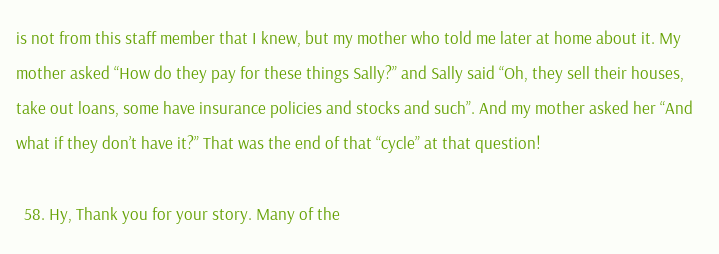is not from this staff member that I knew, but my mother who told me later at home about it. My mother asked “How do they pay for these things Sally?” and Sally said “Oh, they sell their houses, take out loans, some have insurance policies and stocks and such”. And my mother asked her “And what if they don’t have it?” That was the end of that “cycle” at that question!

  58. Hy, Thank you for your story. Many of the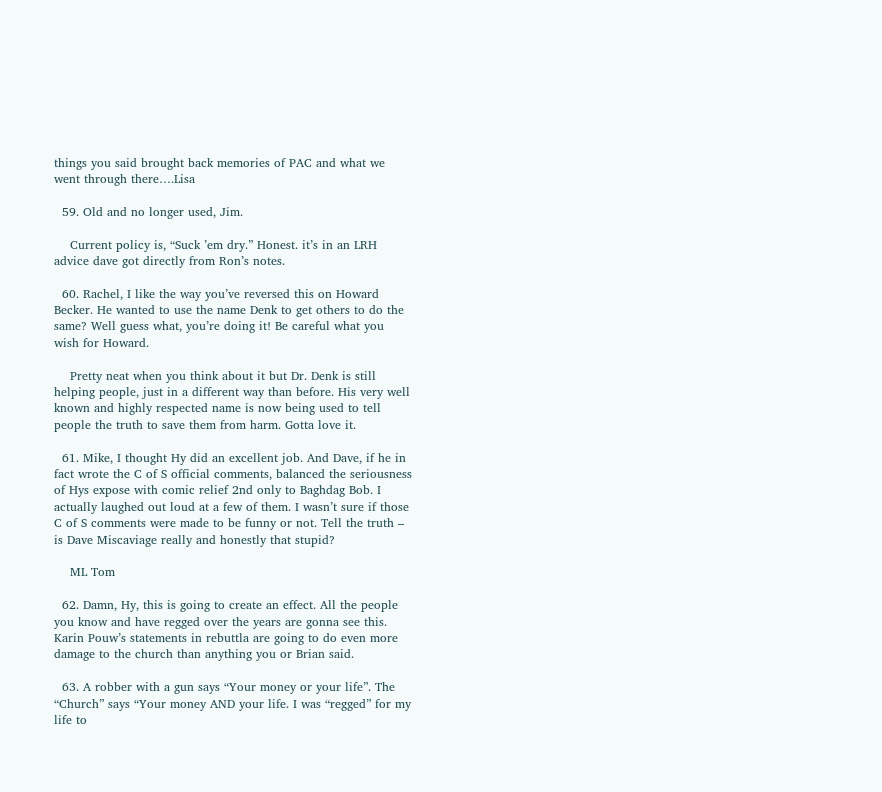things you said brought back memories of PAC and what we went through there….Lisa

  59. Old and no longer used, Jim.

    Current policy is, “Suck ’em dry.” Honest. it’s in an LRH advice dave got directly from Ron’s notes.

  60. Rachel, I like the way you’ve reversed this on Howard Becker. He wanted to use the name Denk to get others to do the same? Well guess what, you’re doing it! Be careful what you wish for Howard.

    Pretty neat when you think about it but Dr. Denk is still helping people, just in a different way than before. His very well known and highly respected name is now being used to tell people the truth to save them from harm. Gotta love it.

  61. Mike, I thought Hy did an excellent job. And Dave, if he in fact wrote the C of S official comments, balanced the seriousness of Hys expose with comic relief 2nd only to Baghdag Bob. I actually laughed out loud at a few of them. I wasn’t sure if those C of S comments were made to be funny or not. Tell the truth – is Dave Miscaviage really and honestly that stupid?

    ML Tom

  62. Damn, Hy, this is going to create an effect. All the people you know and have regged over the years are gonna see this. Karin Pouw’s statements in rebuttla are going to do even more damage to the church than anything you or Brian said.

  63. A robber with a gun says “Your money or your life”. The “Church” says “Your money AND your life. I was “regged” for my life to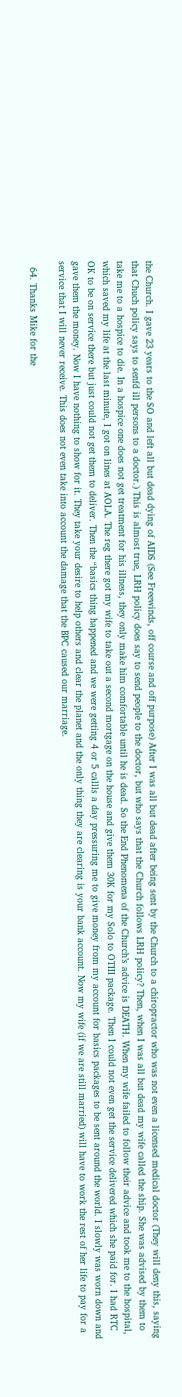the Church. I gave 23 years to the SO and left all but dead dying of AIDS (See Freewinds, off course and off purpose) After I was all but dead after being sent by the Church to a chiropractor who was not even a licensed medical doctor (They will deny this, saying that Chuch policy says to senfd ill persons to a doctor.) This is almost true, LRH policy does say to send people to the doctor, but who says that the Church follows LRH policy? Then, when I was all but dead my wife called the ship. She was advised by them to take me to a hospice to die. In a hospice one does not get treatment for his illness, they only make him comfortable until he is dead. So the End Phenomena of the Church’s advice is DEATH. When my wife failed to follow their advice and took me to the hospital, which saved my life at the last minute, I got on lines at AOLA. The reg there got my wife to take out a second mortgage on the house and give them 30K for my Solo to OTIII package. Then I could not even get the service delivered which she paid for. I had RTC OK to be on service there but just could not get them to deliver. Then the “basics thing happened and we were getting 4 or 5 callls a day pressuring me to give money from my account for basics packages to be sent around the world. I slowly was worn down and gave them the money. Now I have nothing to show for it. They take your desire to help others and clear the planet and the only thing they are clearing is your bank account. Now my wife (if we are still married) will have to work the rest of her life to pay for a service that I will never receive. This does not even take into account the damage that the BPC caused our marriage.

  64. Thanks Mike for the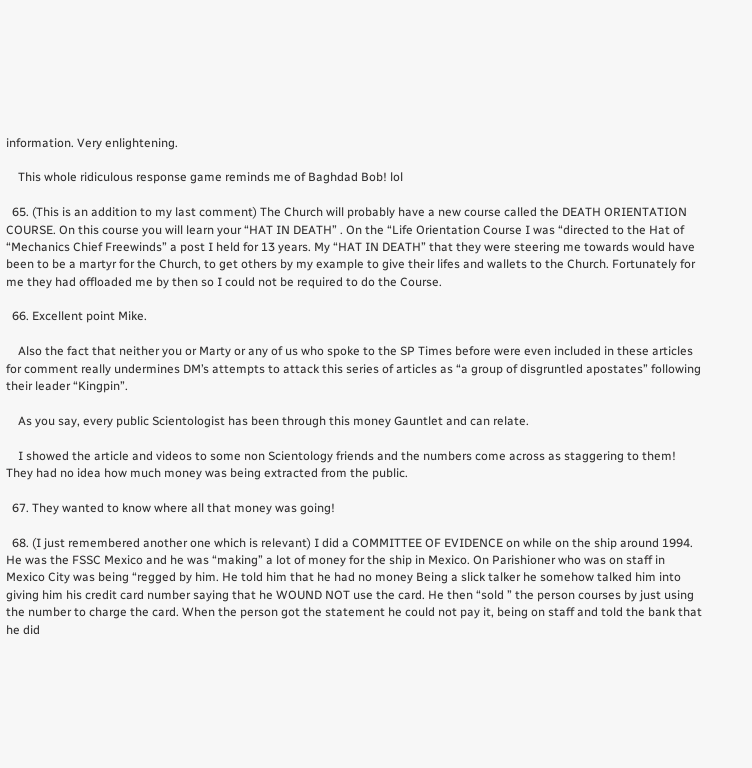information. Very enlightening.

    This whole ridiculous response game reminds me of Baghdad Bob! lol

  65. (This is an addition to my last comment) The Church will probably have a new course called the DEATH ORIENTATION COURSE. On this course you will learn your “HAT IN DEATH” . On the “Life Orientation Course I was “directed to the Hat of “Mechanics Chief Freewinds” a post I held for 13 years. My “HAT IN DEATH” that they were steering me towards would have been to be a martyr for the Church, to get others by my example to give their lifes and wallets to the Church. Fortunately for me they had offloaded me by then so I could not be required to do the Course.

  66. Excellent point Mike.

    Also the fact that neither you or Marty or any of us who spoke to the SP Times before were even included in these articles for comment really undermines DM’s attempts to attack this series of articles as “a group of disgruntled apostates” following their leader “Kingpin”.

    As you say, every public Scientologist has been through this money Gauntlet and can relate.

    I showed the article and videos to some non Scientology friends and the numbers come across as staggering to them! They had no idea how much money was being extracted from the public.

  67. They wanted to know where all that money was going!

  68. (I just remembered another one which is relevant) I did a COMMITTEE OF EVIDENCE on while on the ship around 1994. He was the FSSC Mexico and he was “making” a lot of money for the ship in Mexico. On Parishioner who was on staff in Mexico City was being “regged by him. He told him that he had no money Being a slick talker he somehow talked him into giving him his credit card number saying that he WOUND NOT use the card. He then “sold ” the person courses by just using the number to charge the card. When the person got the statement he could not pay it, being on staff and told the bank that he did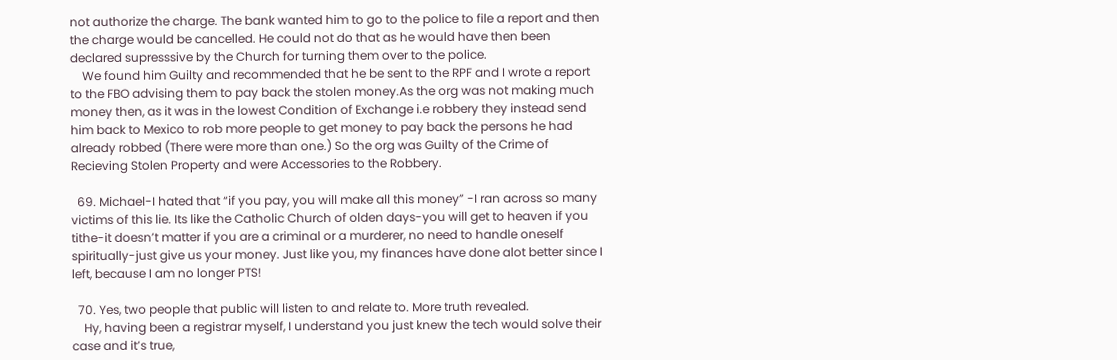not authorize the charge. The bank wanted him to go to the police to file a report and then the charge would be cancelled. He could not do that as he would have then been declared supresssive by the Church for turning them over to the police.
    We found him Guilty and recommended that he be sent to the RPF and I wrote a report to the FBO advising them to pay back the stolen money.As the org was not making much money then, as it was in the lowest Condition of Exchange i.e robbery they instead send him back to Mexico to rob more people to get money to pay back the persons he had already robbed (There were more than one.) So the org was Guilty of the Crime of Recieving Stolen Property and were Accessories to the Robbery.

  69. Michael-I hated that “if you pay, you will make all this money” -I ran across so many victims of this lie. Its like the Catholic Church of olden days-you will get to heaven if you tithe-it doesn’t matter if you are a criminal or a murderer, no need to handle oneself spiritually-just give us your money. Just like you, my finances have done alot better since I left, because I am no longer PTS!

  70. Yes, two people that public will listen to and relate to. More truth revealed.
    Hy, having been a registrar myself, I understand you just knew the tech would solve their case and it’s true,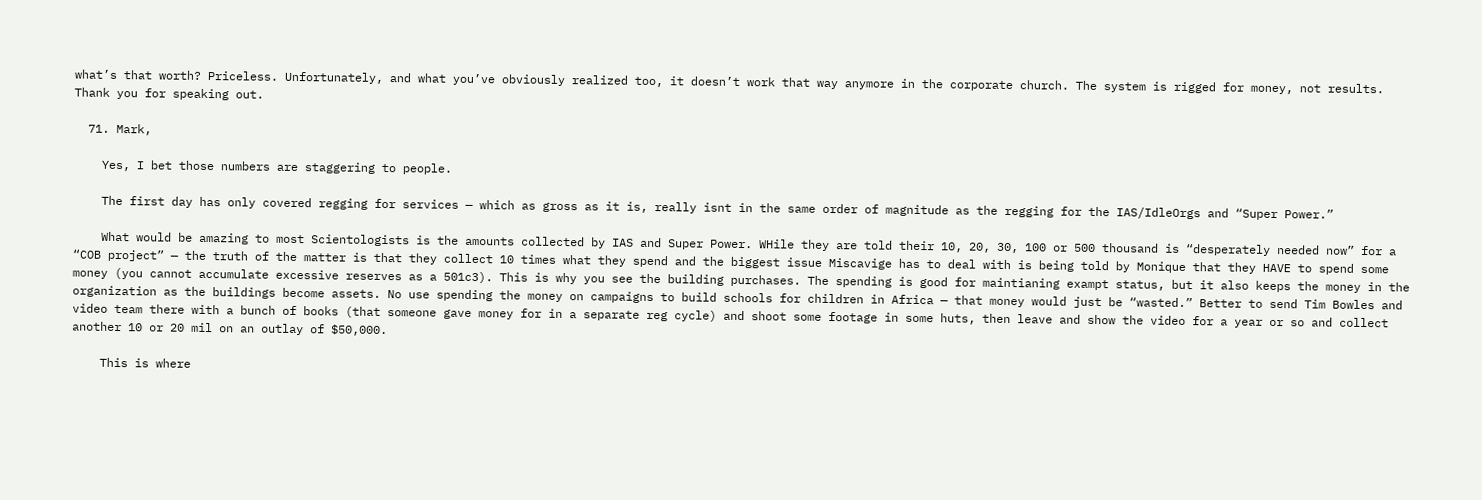what’s that worth? Priceless. Unfortunately, and what you’ve obviously realized too, it doesn’t work that way anymore in the corporate church. The system is rigged for money, not results. Thank you for speaking out.

  71. Mark,

    Yes, I bet those numbers are staggering to people.

    The first day has only covered regging for services — which as gross as it is, really isnt in the same order of magnitude as the regging for the IAS/IdleOrgs and “Super Power.”

    What would be amazing to most Scientologists is the amounts collected by IAS and Super Power. WHile they are told their 10, 20, 30, 100 or 500 thousand is “desperately needed now” for a “COB project” — the truth of the matter is that they collect 10 times what they spend and the biggest issue Miscavige has to deal with is being told by Monique that they HAVE to spend some money (you cannot accumulate excessive reserves as a 501c3). This is why you see the building purchases. The spending is good for maintianing exampt status, but it also keeps the money in the organization as the buildings become assets. No use spending the money on campaigns to build schools for children in Africa — that money would just be “wasted.” Better to send Tim Bowles and video team there with a bunch of books (that someone gave money for in a separate reg cycle) and shoot some footage in some huts, then leave and show the video for a year or so and collect another 10 or 20 mil on an outlay of $50,000.

    This is where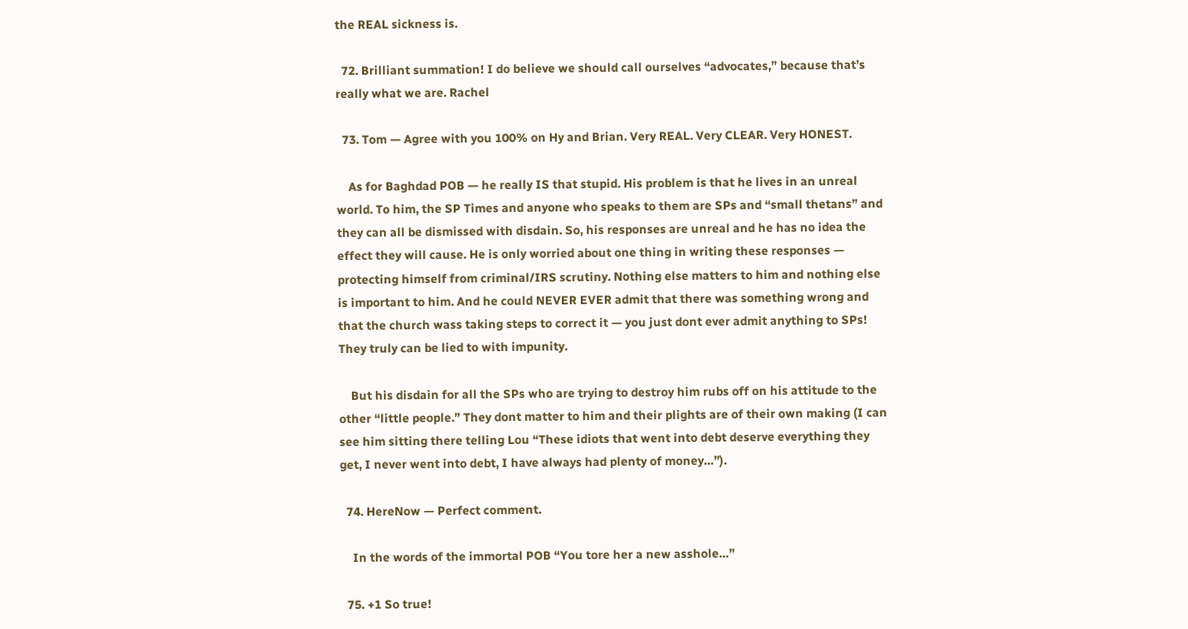the REAL sickness is.

  72. Brilliant summation! I do believe we should call ourselves “advocates,” because that’s really what we are. Rachel

  73. Tom — Agree with you 100% on Hy and Brian. Very REAL. Very CLEAR. Very HONEST.

    As for Baghdad POB — he really IS that stupid. His problem is that he lives in an unreal world. To him, the SP Times and anyone who speaks to them are SPs and “small thetans” and they can all be dismissed with disdain. So, his responses are unreal and he has no idea the effect they will cause. He is only worried about one thing in writing these responses — protecting himself from criminal/IRS scrutiny. Nothing else matters to him and nothing else is important to him. And he could NEVER EVER admit that there was something wrong and that the church wass taking steps to correct it — you just dont ever admit anything to SPs! They truly can be lied to with impunity.

    But his disdain for all the SPs who are trying to destroy him rubs off on his attitude to the other “little people.” They dont matter to him and their plights are of their own making (I can see him sitting there telling Lou “These idiots that went into debt deserve everything they get, I never went into debt, I have always had plenty of money…”).

  74. HereNow — Perfect comment.

    In the words of the immortal POB “You tore her a new asshole…”

  75. +1 So true!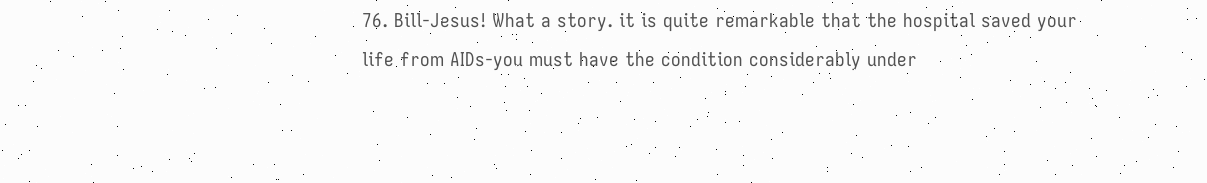76. Bill-Jesus! What a story. it is quite remarkable that the hospital saved your life from AIDs-you must have the condition considerably under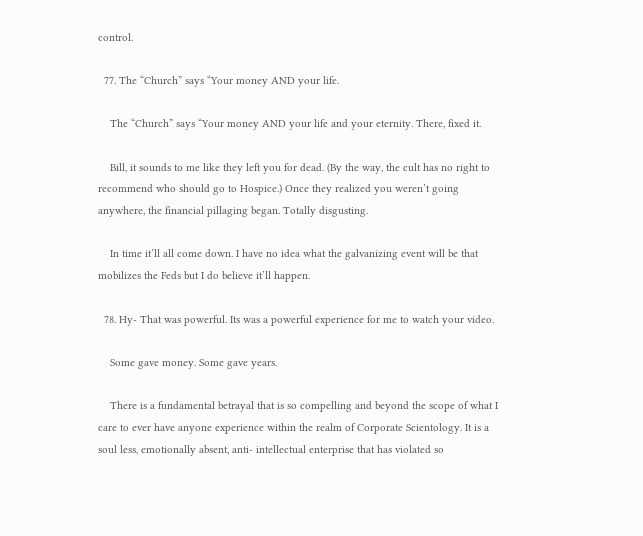control.

  77. The “Church” says “Your money AND your life.

    The “Church” says “Your money AND your life and your eternity. There, fixed it.

    Bill, it sounds to me like they left you for dead. (By the way, the cult has no right to recommend who should go to Hospice.) Once they realized you weren’t going anywhere, the financial pillaging began. Totally disgusting.

    In time it’ll all come down. I have no idea what the galvanizing event will be that mobilizes the Feds but I do believe it’ll happen.

  78. Hy- That was powerful. Its was a powerful experience for me to watch your video.

    Some gave money. Some gave years.

    There is a fundamental betrayal that is so compelling and beyond the scope of what I care to ever have anyone experience within the realm of Corporate Scientology. It is a soul less, emotionally absent, anti- intellectual enterprise that has violated so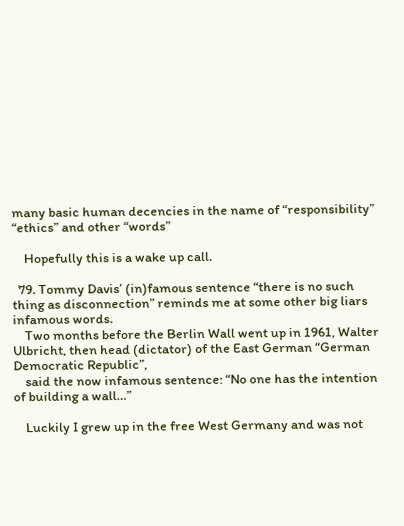many basic human decencies in the name of “responsibility” “ethics” and other “words”

    Hopefully this is a wake up call.

  79. Tommy Davis’ (in)famous sentence “there is no such thing as disconnection” reminds me at some other big liars infamous words.
    Two months before the Berlin Wall went up in 1961, Walter Ulbricht, then head (dictator) of the East German “German Democratic Republic”,
    said the now infamous sentence: “No one has the intention of building a wall…”

    Luckily I grew up in the free West Germany and was not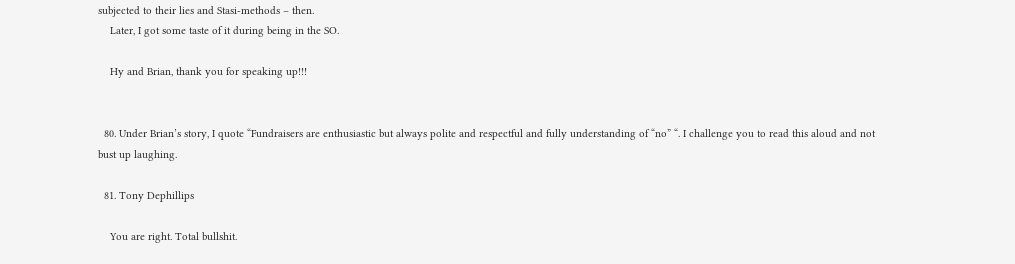subjected to their lies and Stasi-methods – then.
    Later, I got some taste of it during being in the SO.

    Hy and Brian, thank you for speaking up!!!


  80. Under Brian’s story, I quote “Fundraisers are enthusiastic but always polite and respectful and fully understanding of “no” “. I challenge you to read this aloud and not bust up laughing.

  81. Tony Dephillips

    You are right. Total bullshit.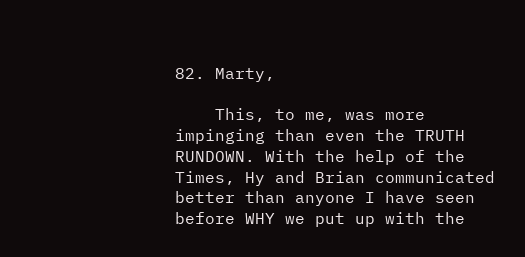82. Marty,

    This, to me, was more impinging than even the TRUTH RUNDOWN. With the help of the Times, Hy and Brian communicated better than anyone I have seen before WHY we put up with the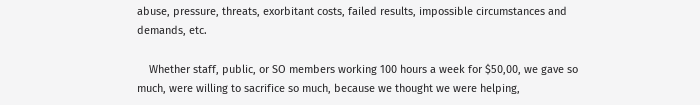abuse, pressure, threats, exorbitant costs, failed results, impossible circumstances and demands, etc.

    Whether staff, public, or SO members working 100 hours a week for $50,00, we gave so much, were willing to sacrifice so much, because we thought we were helping,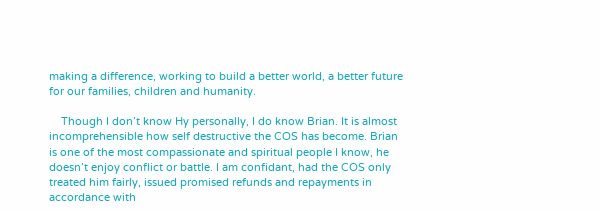making a difference, working to build a better world, a better future for our families, children and humanity.

    Though I don’t know Hy personally, I do know Brian. It is almost incomprehensible how self destructive the COS has become. Brian is one of the most compassionate and spiritual people I know, he doesn’t enjoy conflict or battle. I am confidant, had the COS only treated him fairly, issued promised refunds and repayments in accordance with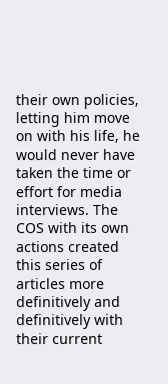their own policies, letting him move on with his life, he would never have taken the time or effort for media interviews. The COS with its own actions created this series of articles more definitively and definitively with their current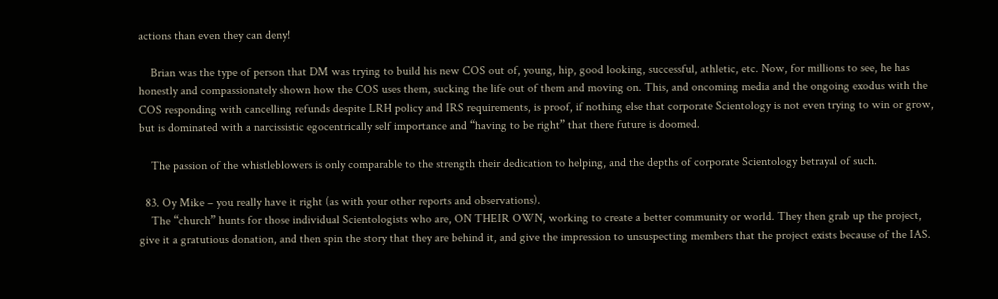actions than even they can deny!

    Brian was the type of person that DM was trying to build his new COS out of, young, hip, good looking, successful, athletic, etc. Now, for millions to see, he has honestly and compassionately shown how the COS uses them, sucking the life out of them and moving on. This, and oncoming media and the ongoing exodus with the COS responding with cancelling refunds despite LRH policy and IRS requirements, is proof, if nothing else that corporate Scientology is not even trying to win or grow, but is dominated with a narcissistic egocentrically self importance and “having to be right” that there future is doomed.

    The passion of the whistleblowers is only comparable to the strength their dedication to helping, and the depths of corporate Scientology betrayal of such.

  83. Oy Mike – you really have it right (as with your other reports and observations).
    The “church” hunts for those individual Scientologists who are, ON THEIR OWN, working to create a better community or world. They then grab up the project, give it a gratutious donation, and then spin the story that they are behind it, and give the impression to unsuspecting members that the project exists because of the IAS.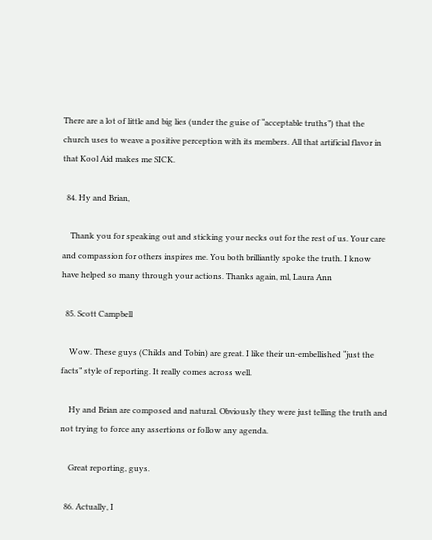There are a lot of little and big lies (under the guise of “acceptable truths”) that the church uses to weave a positive perception with its members. All that artificial flavor in that Kool Aid makes me SICK.

  84. Hy and Brian,

    Thank you for speaking out and sticking your necks out for the rest of us. Your care and compassion for others inspires me. You both brilliantly spoke the truth. I know have helped so many through your actions. Thanks again, ml, Laura Ann

  85. Scott Campbell

    Wow. These guys (Childs and Tobin) are great. I like their un-embellished “just the facts” style of reporting. It really comes across well.

    Hy and Brian are composed and natural. Obviously they were just telling the truth and not trying to force any assertions or follow any agenda.

    Great reporting, guys.

  86. Actually, I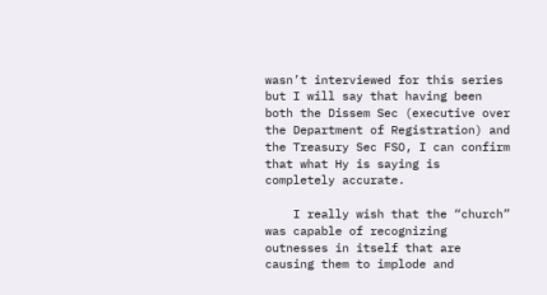wasn’t interviewed for this series but I will say that having been both the Dissem Sec (executive over the Department of Registration) and the Treasury Sec FSO, I can confirm that what Hy is saying is completely accurate.

    I really wish that the “church” was capable of recognizing outnesses in itself that are causing them to implode and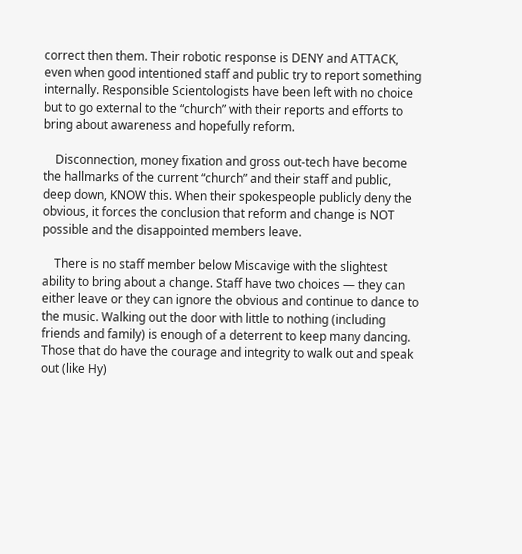correct then them. Their robotic response is DENY and ATTACK, even when good intentioned staff and public try to report something internally. Responsible Scientologists have been left with no choice but to go external to the “church” with their reports and efforts to bring about awareness and hopefully reform.

    Disconnection, money fixation and gross out-tech have become the hallmarks of the current “church” and their staff and public, deep down, KNOW this. When their spokespeople publicly deny the obvious, it forces the conclusion that reform and change is NOT possible and the disappointed members leave.

    There is no staff member below Miscavige with the slightest ability to bring about a change. Staff have two choices — they can either leave or they can ignore the obvious and continue to dance to the music. Walking out the door with little to nothing (including friends and family) is enough of a deterrent to keep many dancing. Those that do have the courage and integrity to walk out and speak out (like Hy)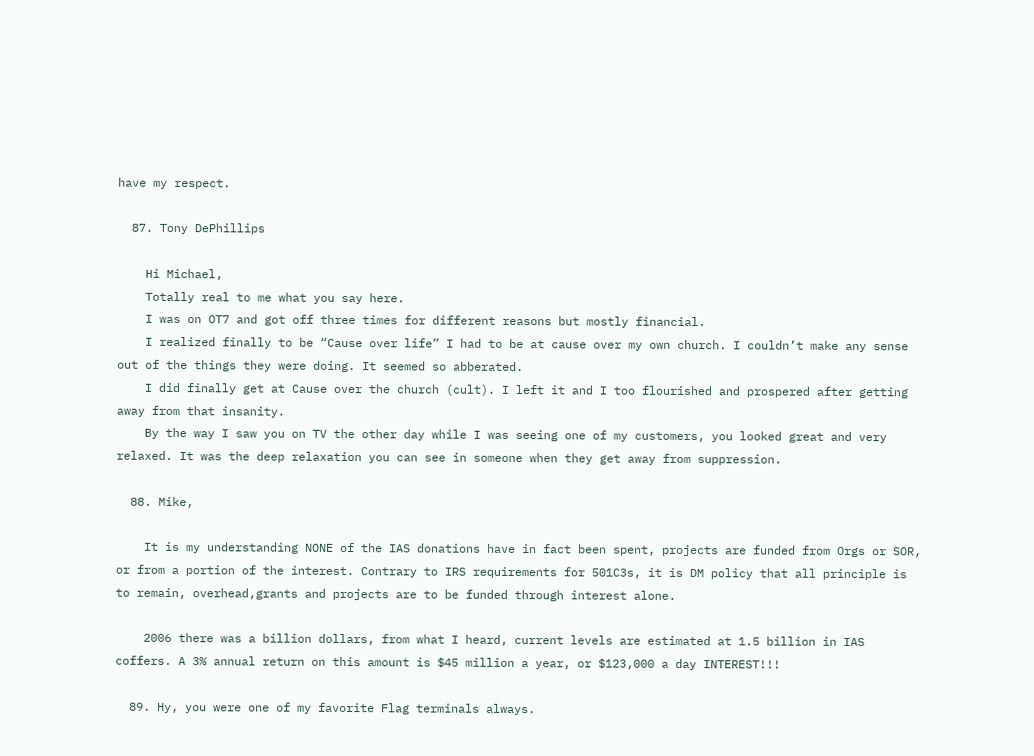have my respect.

  87. Tony DePhillips

    Hi Michael,
    Totally real to me what you say here.
    I was on OT7 and got off three times for different reasons but mostly financial.
    I realized finally to be “Cause over life” I had to be at cause over my own church. I couldn’t make any sense out of the things they were doing. It seemed so abberated.
    I did finally get at Cause over the church (cult). I left it and I too flourished and prospered after getting away from that insanity.
    By the way I saw you on TV the other day while I was seeing one of my customers, you looked great and very relaxed. It was the deep relaxation you can see in someone when they get away from suppression.

  88. Mike,

    It is my understanding NONE of the IAS donations have in fact been spent, projects are funded from Orgs or SOR, or from a portion of the interest. Contrary to IRS requirements for 501C3s, it is DM policy that all principle is to remain, overhead,grants and projects are to be funded through interest alone.

    2006 there was a billion dollars, from what I heard, current levels are estimated at 1.5 billion in IAS coffers. A 3% annual return on this amount is $45 million a year, or $123,000 a day INTEREST!!!

  89. Hy, you were one of my favorite Flag terminals always.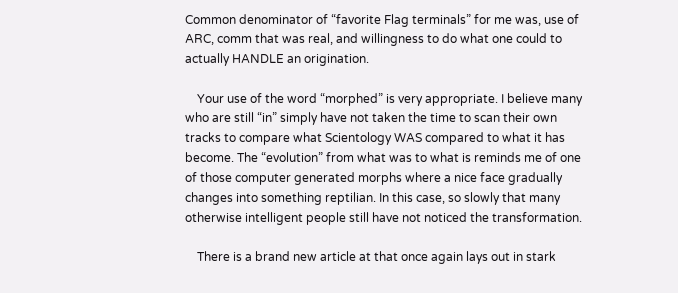Common denominator of “favorite Flag terminals” for me was, use of ARC, comm that was real, and willingness to do what one could to actually HANDLE an origination.

    Your use of the word “morphed” is very appropriate. I believe many who are still “in” simply have not taken the time to scan their own tracks to compare what Scientology WAS compared to what it has become. The “evolution” from what was to what is reminds me of one of those computer generated morphs where a nice face gradually changes into something reptilian. In this case, so slowly that many otherwise intelligent people still have not noticed the transformation.

    There is a brand new article at that once again lays out in stark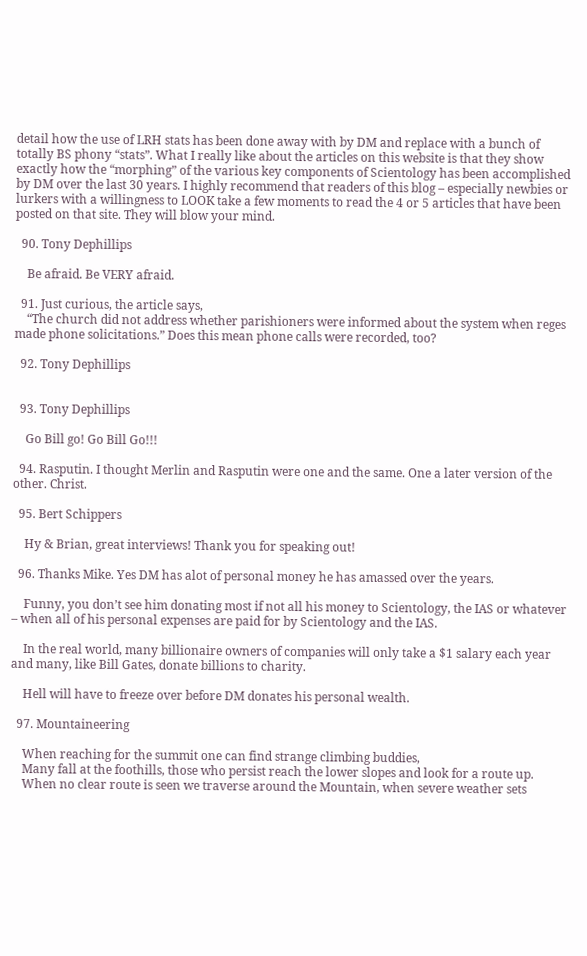detail how the use of LRH stats has been done away with by DM and replace with a bunch of totally BS phony “stats”. What I really like about the articles on this website is that they show exactly how the “morphing” of the various key components of Scientology has been accomplished by DM over the last 30 years. I highly recommend that readers of this blog – especially newbies or lurkers with a willingness to LOOK take a few moments to read the 4 or 5 articles that have been posted on that site. They will blow your mind.

  90. Tony Dephillips

    Be afraid. Be VERY afraid.

  91. Just curious, the article says,
    “The church did not address whether parishioners were informed about the system when reges made phone solicitations.” Does this mean phone calls were recorded, too?

  92. Tony Dephillips


  93. Tony Dephillips

    Go Bill go! Go Bill Go!!!

  94. Rasputin. I thought Merlin and Rasputin were one and the same. One a later version of the other. Christ.

  95. Bert Schippers

    Hy & Brian, great interviews! Thank you for speaking out!

  96. Thanks Mike. Yes DM has alot of personal money he has amassed over the years.

    Funny, you don’t see him donating most if not all his money to Scientology, the IAS or whatever – when all of his personal expenses are paid for by Scientology and the IAS.

    In the real world, many billionaire owners of companies will only take a $1 salary each year and many, like Bill Gates, donate billions to charity.

    Hell will have to freeze over before DM donates his personal wealth.

  97. Mountaineering

    When reaching for the summit one can find strange climbing buddies,
    Many fall at the foothills, those who persist reach the lower slopes and look for a route up.
    When no clear route is seen we traverse around the Mountain, when severe weather sets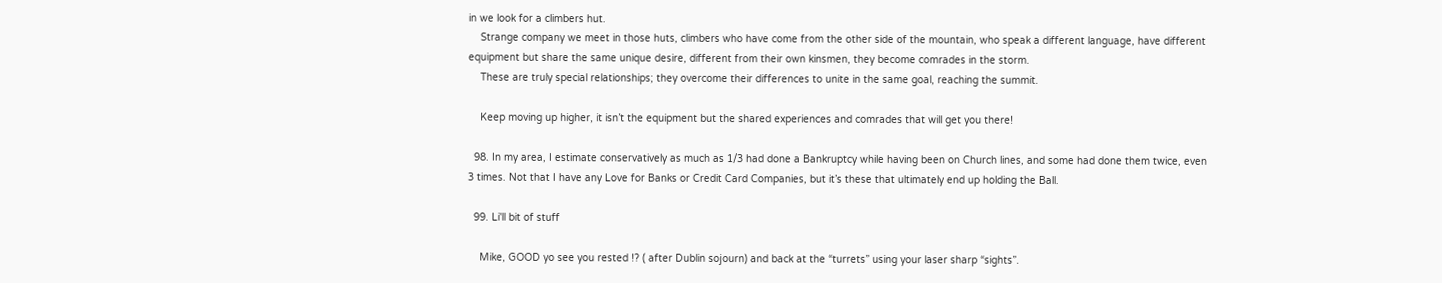in we look for a climbers hut.
    Strange company we meet in those huts, climbers who have come from the other side of the mountain, who speak a different language, have different equipment but share the same unique desire, different from their own kinsmen, they become comrades in the storm.
    These are truly special relationships; they overcome their differences to unite in the same goal, reaching the summit.

    Keep moving up higher, it isn’t the equipment but the shared experiences and comrades that will get you there!

  98. In my area, I estimate conservatively as much as 1/3 had done a Bankruptcy while having been on Church lines, and some had done them twice, even 3 times. Not that I have any Love for Banks or Credit Card Companies, but it’s these that ultimately end up holding the Ball.

  99. Li'll bit of stuff

    Mike, GOOD yo see you rested !? ( after Dublin sojourn) and back at the “turrets” using your laser sharp “sights”.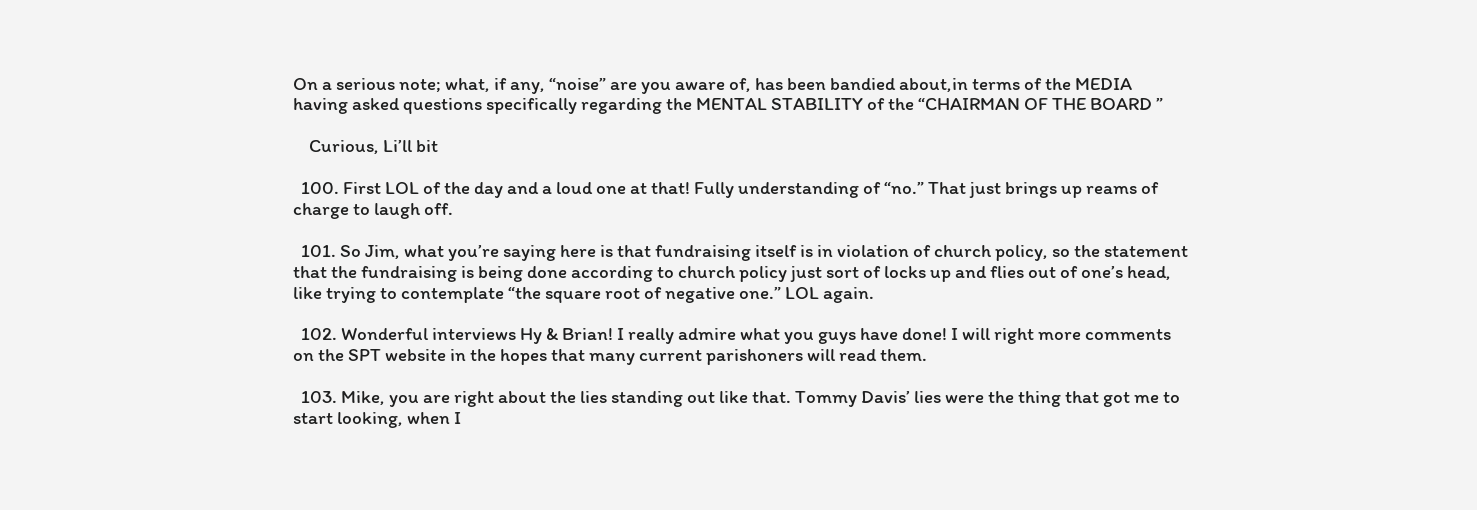On a serious note; what, if any, “noise” are you aware of, has been bandied about,in terms of the MEDIA having asked questions specifically regarding the MENTAL STABILITY of the “CHAIRMAN OF THE BOARD ”

    Curious, Li’ll bit

  100. First LOL of the day and a loud one at that! Fully understanding of “no.” That just brings up reams of charge to laugh off.

  101. So Jim, what you’re saying here is that fundraising itself is in violation of church policy, so the statement that the fundraising is being done according to church policy just sort of locks up and flies out of one’s head, like trying to contemplate “the square root of negative one.” LOL again.

  102. Wonderful interviews Hy & Brian! I really admire what you guys have done! I will right more comments on the SPT website in the hopes that many current parishoners will read them.

  103. Mike, you are right about the lies standing out like that. Tommy Davis’ lies were the thing that got me to start looking, when I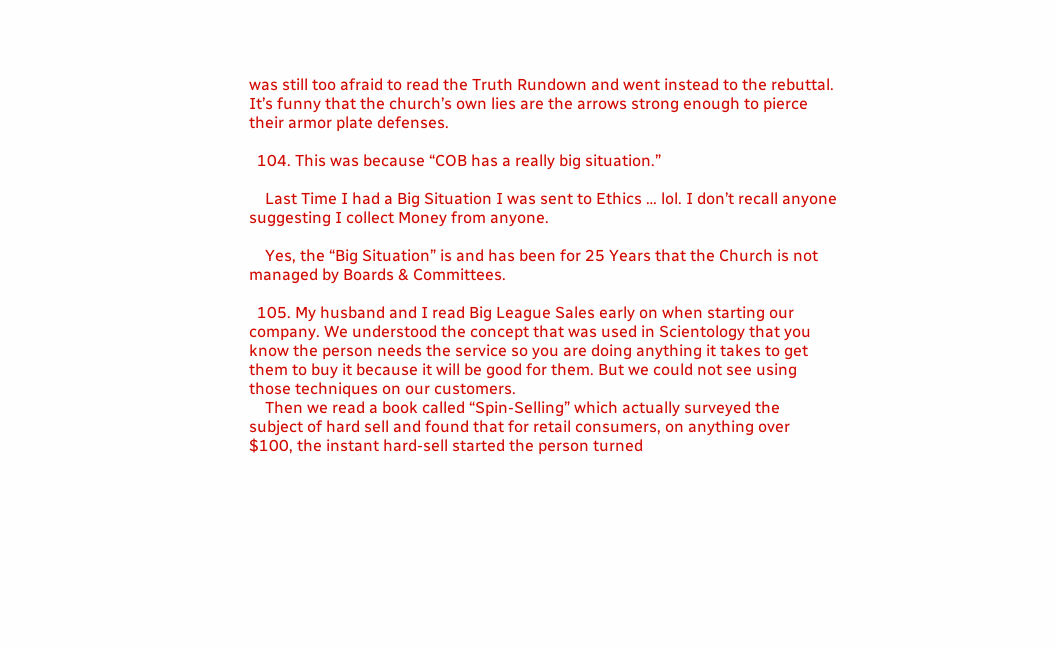was still too afraid to read the Truth Rundown and went instead to the rebuttal. It’s funny that the church’s own lies are the arrows strong enough to pierce their armor plate defenses.

  104. This was because “COB has a really big situation.”

    Last Time I had a Big Situation I was sent to Ethics … lol. I don’t recall anyone suggesting I collect Money from anyone.

    Yes, the “Big Situation” is and has been for 25 Years that the Church is not managed by Boards & Committees.

  105. My husband and I read Big League Sales early on when starting our company. We understood the concept that was used in Scientology that you know the person needs the service so you are doing anything it takes to get them to buy it because it will be good for them. But we could not see using those techniques on our customers.
    Then we read a book called “Spin-Selling” which actually surveyed the subject of hard sell and found that for retail consumers, on anything over $100, the instant hard-sell started the person turned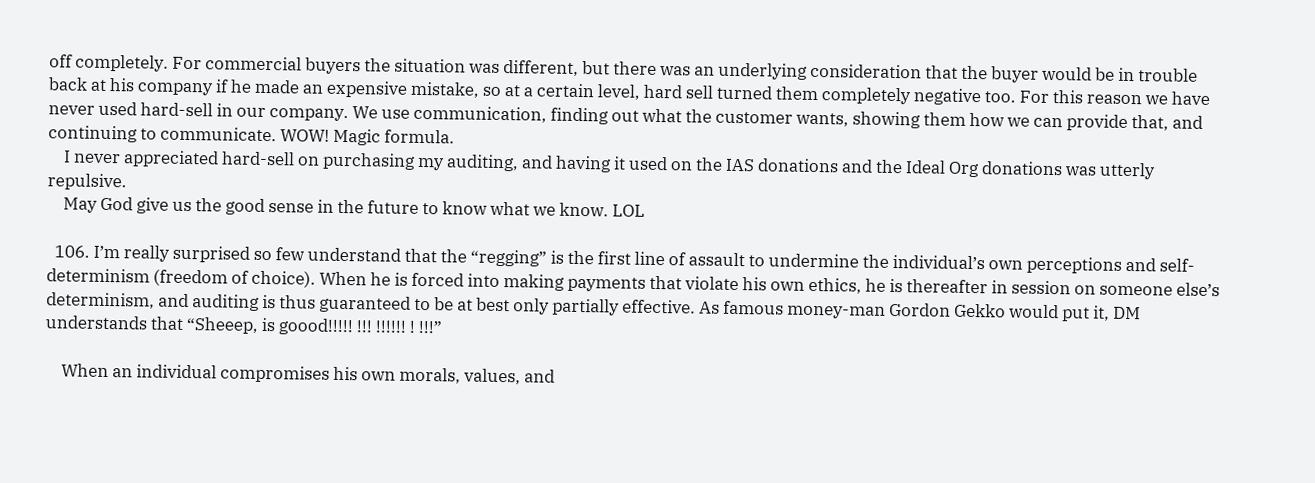off completely. For commercial buyers the situation was different, but there was an underlying consideration that the buyer would be in trouble back at his company if he made an expensive mistake, so at a certain level, hard sell turned them completely negative too. For this reason we have never used hard-sell in our company. We use communication, finding out what the customer wants, showing them how we can provide that, and continuing to communicate. WOW! Magic formula.
    I never appreciated hard-sell on purchasing my auditing, and having it used on the IAS donations and the Ideal Org donations was utterly repulsive.
    May God give us the good sense in the future to know what we know. LOL

  106. I’m really surprised so few understand that the “regging” is the first line of assault to undermine the individual’s own perceptions and self-determinism (freedom of choice). When he is forced into making payments that violate his own ethics, he is thereafter in session on someone else’s determinism, and auditing is thus guaranteed to be at best only partially effective. As famous money-man Gordon Gekko would put it, DM understands that “Sheeep, is goood!!!!! !!! !!!!!! ! !!!”

    When an individual compromises his own morals, values, and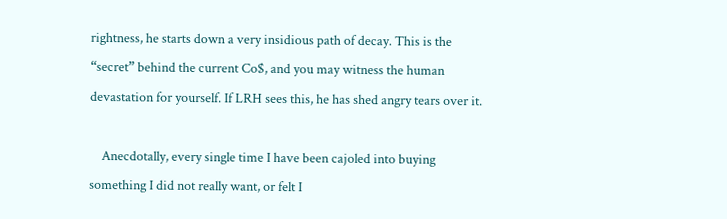rightness, he starts down a very insidious path of decay. This is the “secret” behind the current Co$, and you may witness the human devastation for yourself. If LRH sees this, he has shed angry tears over it.

    Anecdotally, every single time I have been cajoled into buying something I did not really want, or felt I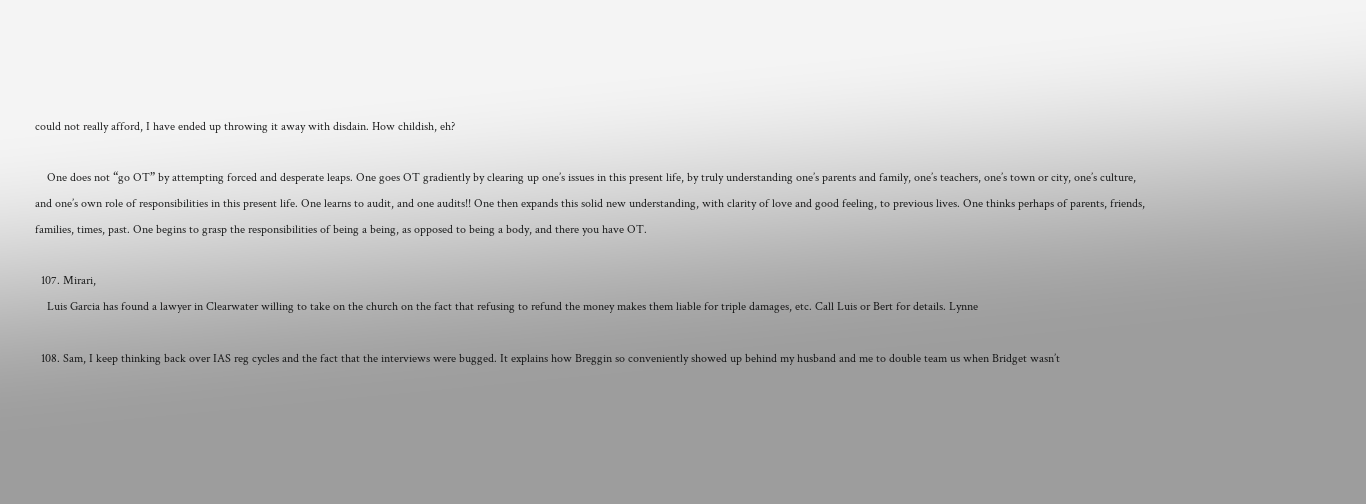could not really afford, I have ended up throwing it away with disdain. How childish, eh?

    One does not “go OT” by attempting forced and desperate leaps. One goes OT gradiently by clearing up one’s issues in this present life, by truly understanding one’s parents and family, one’s teachers, one’s town or city, one’s culture, and one’s own role of responsibilities in this present life. One learns to audit, and one audits!! One then expands this solid new understanding, with clarity of love and good feeling, to previous lives. One thinks perhaps of parents, friends, families, times, past. One begins to grasp the responsibilities of being a being, as opposed to being a body, and there you have OT.

  107. Mirari,
    Luis Garcia has found a lawyer in Clearwater willing to take on the church on the fact that refusing to refund the money makes them liable for triple damages, etc. Call Luis or Bert for details. Lynne

  108. Sam, I keep thinking back over IAS reg cycles and the fact that the interviews were bugged. It explains how Breggin so conveniently showed up behind my husband and me to double team us when Bridget wasn’t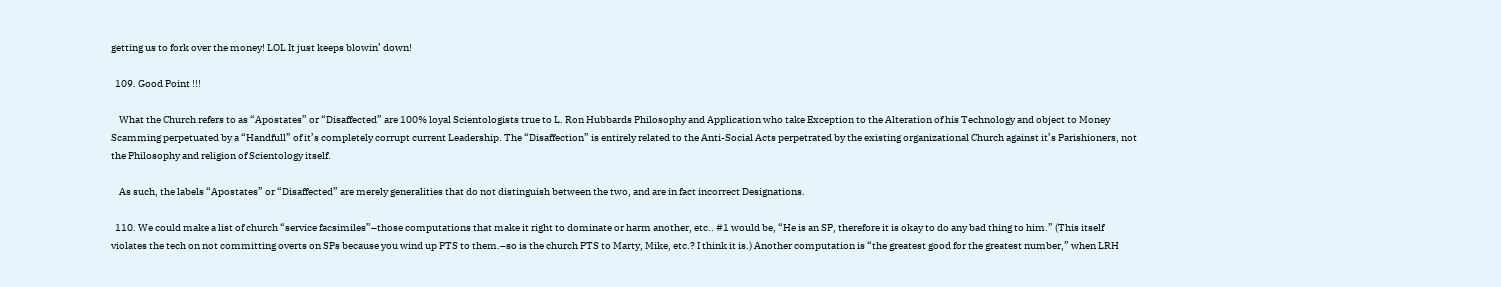getting us to fork over the money! LOL It just keeps blowin’ down!

  109. Good Point !!!

    What the Church refers to as “Apostates” or “Disaffected” are 100% loyal Scientologists true to L. Ron Hubbards Philosophy and Application who take Exception to the Alteration of his Technology and object to Money Scamming perpetuated by a “Handfull” of it’s completely corrupt current Leadership. The “Disaffection” is entirely related to the Anti-Social Acts perpetrated by the existing organizational Church against it’s Parishioners, not the Philosophy and religion of Scientology itself.

    As such, the labels “Apostates” or “Disaffected” are merely generalities that do not distinguish between the two, and are in fact incorrect Designations.

  110. We could make a list of church “service facsimiles”–those computations that make it right to dominate or harm another, etc.. #1 would be, “He is an SP, therefore it is okay to do any bad thing to him.” (This itself violates the tech on not committing overts on SPs because you wind up PTS to them.–so is the church PTS to Marty, Mike, etc.? I think it is.) Another computation is “the greatest good for the greatest number,” when LRH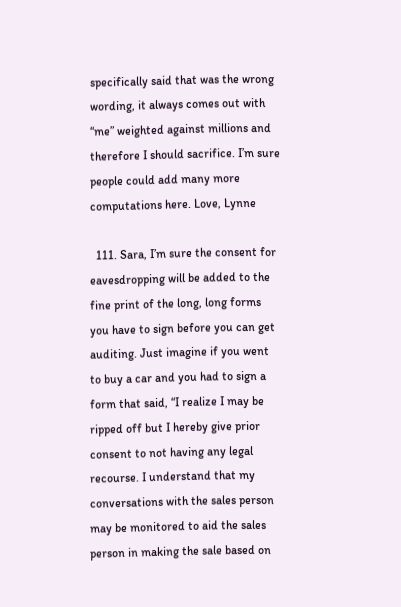specifically said that was the wrong wording, it always comes out with “me” weighted against millions and therefore I should sacrifice. I’m sure people could add many more computations here. Love, Lynne

  111. Sara, I’m sure the consent for eavesdropping will be added to the fine print of the long, long forms you have to sign before you can get auditing. Just imagine if you went to buy a car and you had to sign a form that said, “I realize I may be ripped off but I hereby give prior consent to not having any legal recourse. I understand that my conversations with the sales person may be monitored to aid the sales person in making the sale based on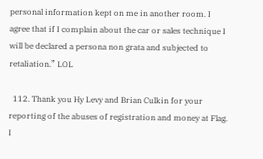personal information kept on me in another room. I agree that if I complain about the car or sales technique I will be declared a persona non grata and subjected to retaliation.” LOL

  112. Thank you Hy Levy and Brian Culkin for your reporting of the abuses of registration and money at Flag. I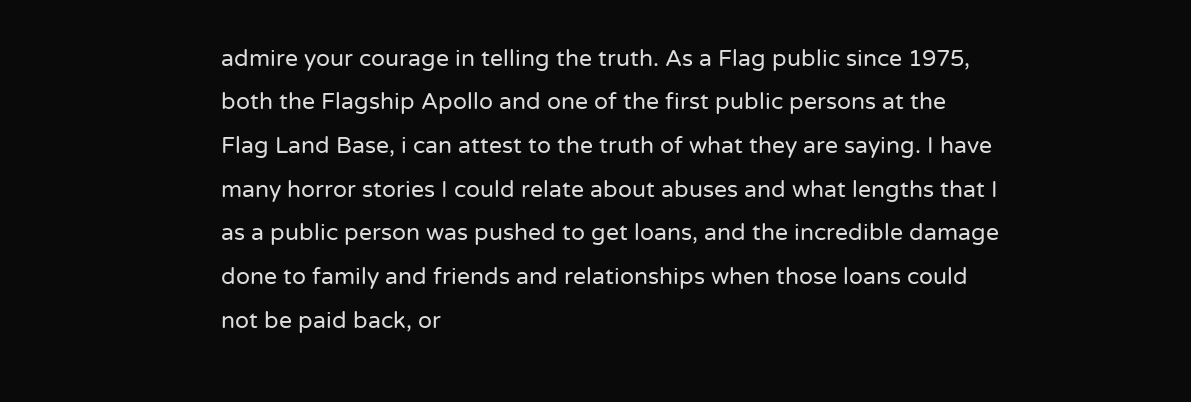admire your courage in telling the truth. As a Flag public since 1975, both the Flagship Apollo and one of the first public persons at the Flag Land Base, i can attest to the truth of what they are saying. I have many horror stories I could relate about abuses and what lengths that I as a public person was pushed to get loans, and the incredible damage done to family and friends and relationships when those loans could not be paid back, or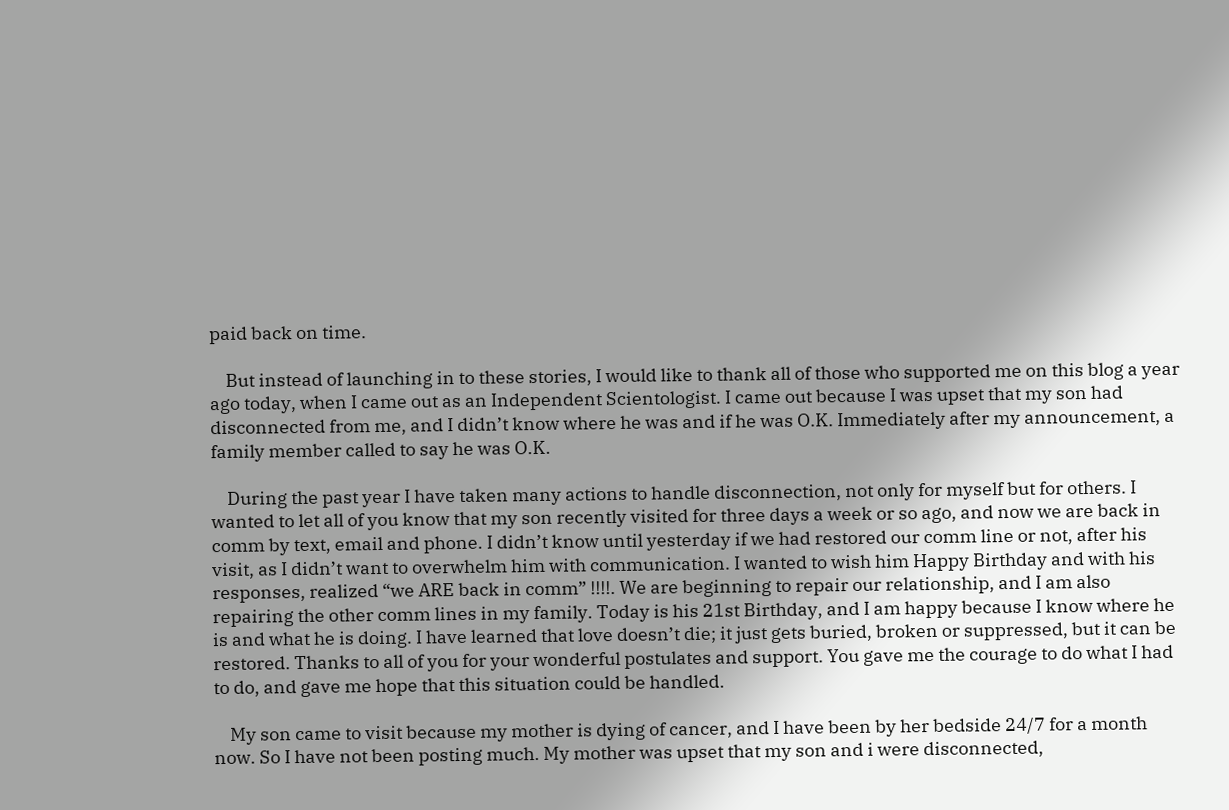paid back on time.

    But instead of launching in to these stories, I would like to thank all of those who supported me on this blog a year ago today, when I came out as an Independent Scientologist. I came out because I was upset that my son had disconnected from me, and I didn’t know where he was and if he was O.K. Immediately after my announcement, a family member called to say he was O.K.

    During the past year I have taken many actions to handle disconnection, not only for myself but for others. I wanted to let all of you know that my son recently visited for three days a week or so ago, and now we are back in comm by text, email and phone. I didn’t know until yesterday if we had restored our comm line or not, after his visit, as I didn’t want to overwhelm him with communication. I wanted to wish him Happy Birthday and with his responses, realized “we ARE back in comm” !!!!. We are beginning to repair our relationship, and I am also repairing the other comm lines in my family. Today is his 21st Birthday, and I am happy because I know where he is and what he is doing. I have learned that love doesn’t die; it just gets buried, broken or suppressed, but it can be restored. Thanks to all of you for your wonderful postulates and support. You gave me the courage to do what I had to do, and gave me hope that this situation could be handled.

    My son came to visit because my mother is dying of cancer, and I have been by her bedside 24/7 for a month now. So I have not been posting much. My mother was upset that my son and i were disconnected,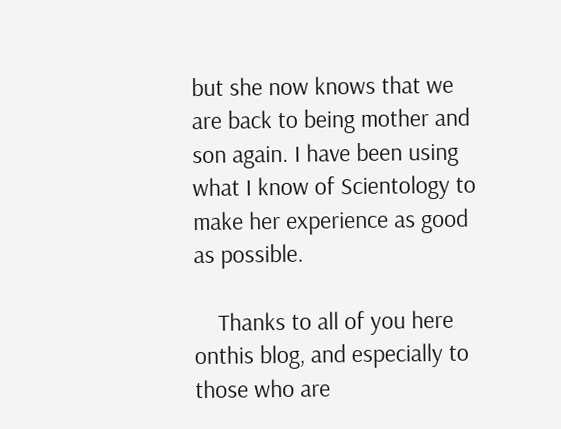but she now knows that we are back to being mother and son again. I have been using what I know of Scientology to make her experience as good as possible.

    Thanks to all of you here onthis blog, and especially to those who are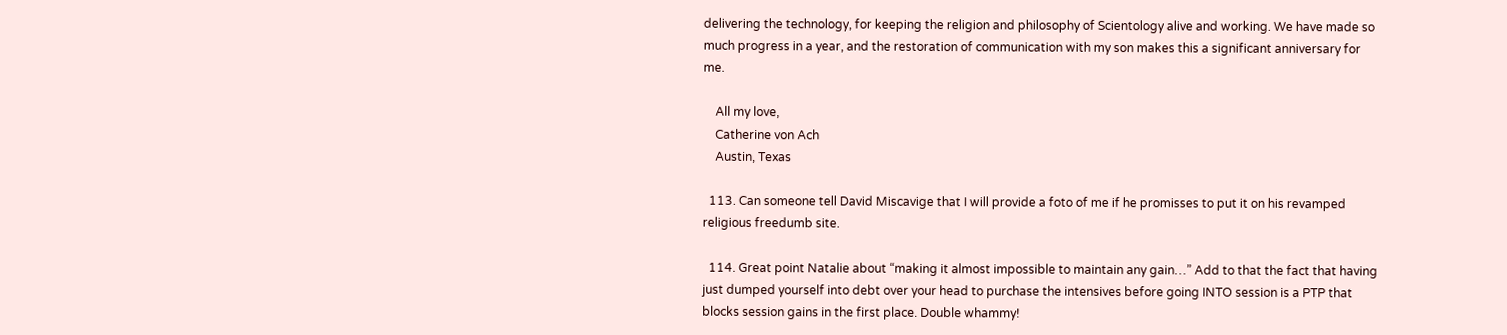delivering the technology, for keeping the religion and philosophy of Scientology alive and working. We have made so much progress in a year, and the restoration of communication with my son makes this a significant anniversary for me.

    All my love,
    Catherine von Ach
    Austin, Texas

  113. Can someone tell David Miscavige that I will provide a foto of me if he promisses to put it on his revamped religious freedumb site.

  114. Great point Natalie about “making it almost impossible to maintain any gain…” Add to that the fact that having just dumped yourself into debt over your head to purchase the intensives before going INTO session is a PTP that blocks session gains in the first place. Double whammy!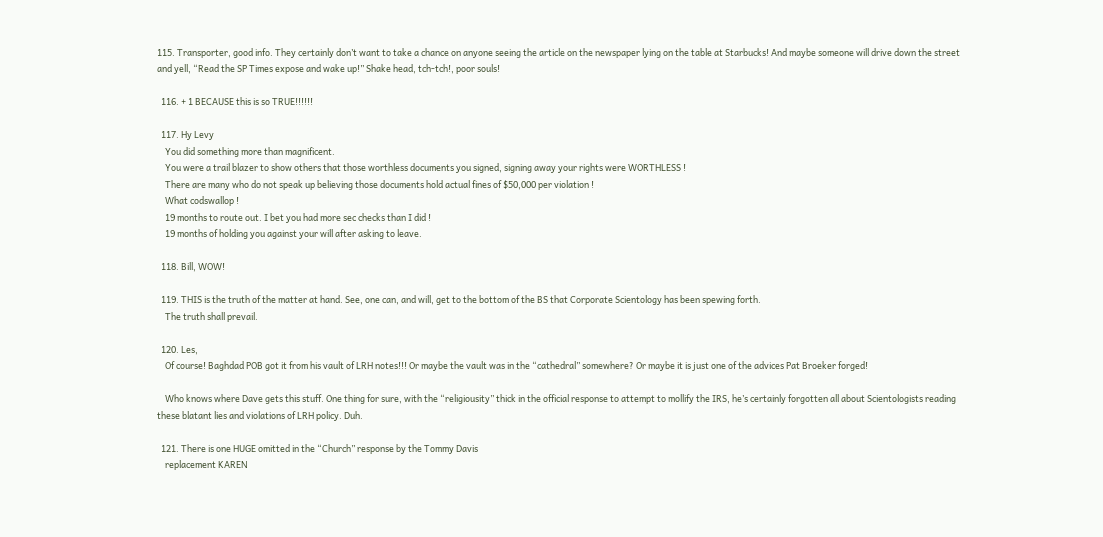115. Transporter, good info. They certainly don’t want to take a chance on anyone seeing the article on the newspaper lying on the table at Starbucks! And maybe someone will drive down the street and yell, “Read the SP Times expose and wake up!” Shake head, tch-tch!, poor souls!

  116. + 1 BECAUSE this is so TRUE!!!!!!

  117. Hy Levy
    You did something more than magnificent.
    You were a trail blazer to show others that those worthless documents you signed, signing away your rights were WORTHLESS !
    There are many who do not speak up believing those documents hold actual fines of $50,000 per violation !
    What codswallop !
    19 months to route out. I bet you had more sec checks than I did !
    19 months of holding you against your will after asking to leave.

  118. Bill, WOW!

  119. THIS is the truth of the matter at hand. See, one can, and will, get to the bottom of the BS that Corporate Scientology has been spewing forth.
    The truth shall prevail.

  120. Les,
    Of course! Baghdad POB got it from his vault of LRH notes!!! Or maybe the vault was in the “cathedral” somewhere? Or maybe it is just one of the advices Pat Broeker forged!

    Who knows where Dave gets this stuff. One thing for sure, with the “religiousity” thick in the official response to attempt to mollify the IRS, he’s certainly forgotten all about Scientologists reading these blatant lies and violations of LRH policy. Duh.

  121. There is one HUGE omitted in the “Church” response by the Tommy Davis
    replacement KAREN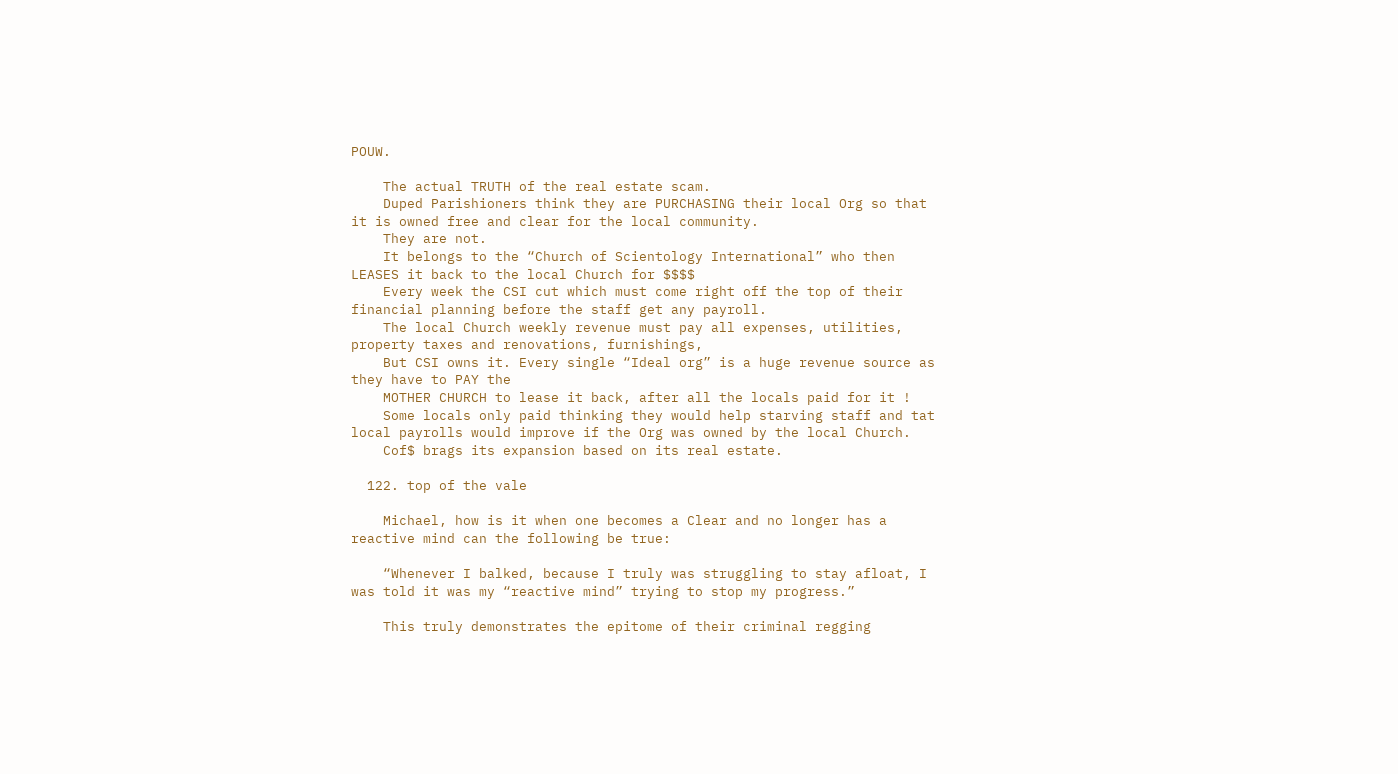POUW.

    The actual TRUTH of the real estate scam.
    Duped Parishioners think they are PURCHASING their local Org so that it is owned free and clear for the local community.
    They are not.
    It belongs to the “Church of Scientology International” who then LEASES it back to the local Church for $$$$
    Every week the CSI cut which must come right off the top of their financial planning before the staff get any payroll.
    The local Church weekly revenue must pay all expenses, utilities, property taxes and renovations, furnishings,
    But CSI owns it. Every single “Ideal org” is a huge revenue source as they have to PAY the
    MOTHER CHURCH to lease it back, after all the locals paid for it !
    Some locals only paid thinking they would help starving staff and tat local payrolls would improve if the Org was owned by the local Church.
    Cof$ brags its expansion based on its real estate.

  122. top of the vale

    Michael, how is it when one becomes a Clear and no longer has a reactive mind can the following be true:

    “Whenever I balked, because I truly was struggling to stay afloat, I was told it was my “reactive mind” trying to stop my progress.”

    This truly demonstrates the epitome of their criminal regging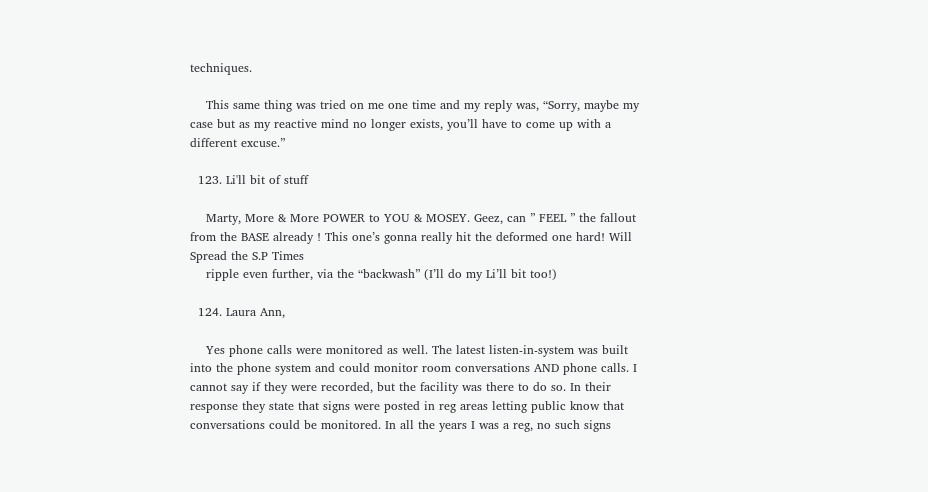techniques.

    This same thing was tried on me one time and my reply was, “Sorry, maybe my case but as my reactive mind no longer exists, you’ll have to come up with a different excuse.”

  123. Li'll bit of stuff

    Marty, More & More POWER to YOU & MOSEY. Geez, can ” FEEL ” the fallout from the BASE already ! This one’s gonna really hit the deformed one hard! Will Spread the S.P Times
    ripple even further, via the “backwash” (I’ll do my Li’ll bit too!)

  124. Laura Ann,

    Yes phone calls were monitored as well. The latest listen-in-system was built into the phone system and could monitor room conversations AND phone calls. I cannot say if they were recorded, but the facility was there to do so. In their response they state that signs were posted in reg areas letting public know that conversations could be monitored. In all the years I was a reg, no such signs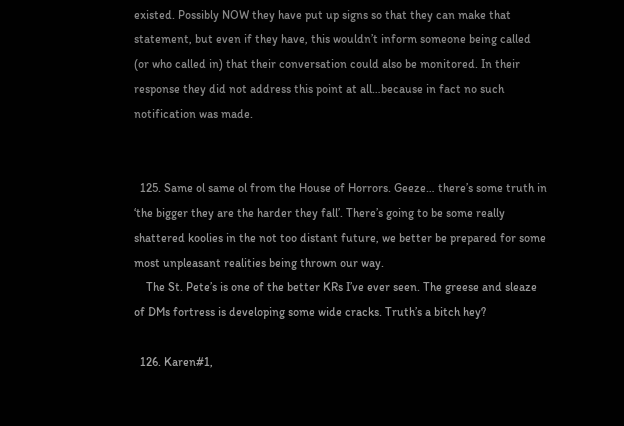existed. Possibly NOW they have put up signs so that they can make that statement, but even if they have, this wouldn’t inform someone being called (or who called in) that their conversation could also be monitored. In their response they did not address this point at all…because in fact no such notification was made.


  125. Same ol same ol from the House of Horrors. Geeze… there’s some truth in ‘the bigger they are the harder they fall’. There’s going to be some really shattered koolies in the not too distant future, we better be prepared for some most unpleasant realities being thrown our way.
    The St. Pete’s is one of the better KRs I’ve ever seen. The greese and sleaze of DMs fortress is developing some wide cracks. Truth’s a bitch hey?

  126. Karen#1,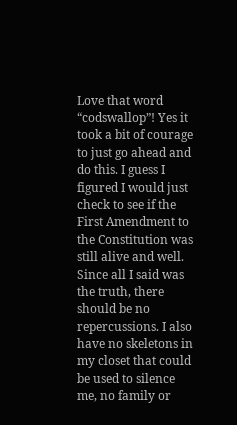Love that word “codswallop”! Yes it took a bit of courage to just go ahead and do this. I guess I figured I would just check to see if the First Amendment to the Constitution was still alive and well. Since all I said was the truth, there should be no repercussions. I also have no skeletons in my closet that could be used to silence me, no family or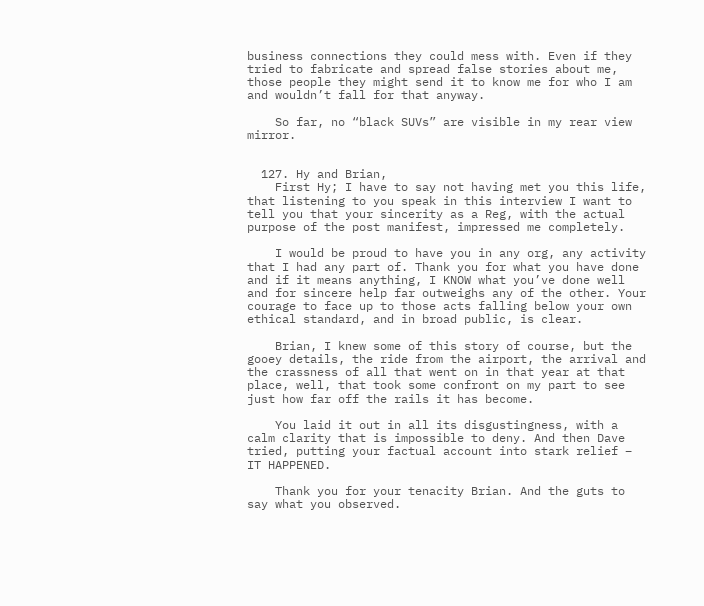business connections they could mess with. Even if they tried to fabricate and spread false stories about me, those people they might send it to know me for who I am and wouldn’t fall for that anyway.

    So far, no “black SUVs” are visible in my rear view mirror.


  127. Hy and Brian,
    First Hy; I have to say not having met you this life, that listening to you speak in this interview I want to tell you that your sincerity as a Reg, with the actual purpose of the post manifest, impressed me completely.

    I would be proud to have you in any org, any activity that I had any part of. Thank you for what you have done and if it means anything, I KNOW what you’ve done well and for sincere help far outweighs any of the other. Your courage to face up to those acts falling below your own ethical standard, and in broad public, is clear.

    Brian, I knew some of this story of course, but the gooey details, the ride from the airport, the arrival and the crassness of all that went on in that year at that place, well, that took some confront on my part to see just how far off the rails it has become.

    You laid it out in all its disgustingness, with a calm clarity that is impossible to deny. And then Dave tried, putting your factual account into stark relief – IT HAPPENED.

    Thank you for your tenacity Brian. And the guts to say what you observed.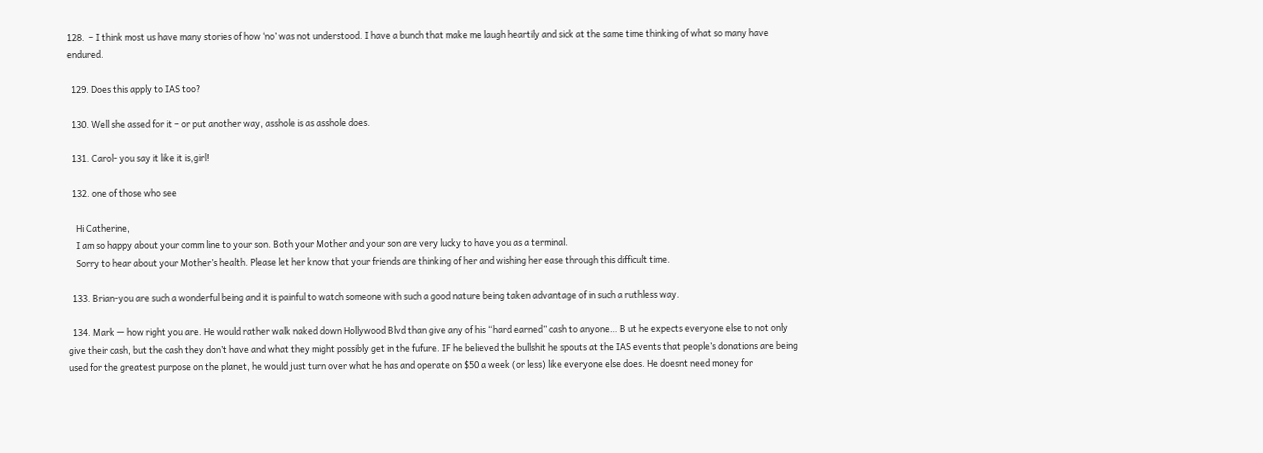128.  – I think most us have many stories of how ‘no’ was not understood. I have a bunch that make me laugh heartily and sick at the same time thinking of what so many have endured.

  129. Does this apply to IAS too?

  130. Well she assed for it – or put another way, asshole is as asshole does.

  131. Carol- you say it like it is,girl!

  132. one of those who see

    Hi Catherine,
    I am so happy about your comm line to your son. Both your Mother and your son are very lucky to have you as a terminal.
    Sorry to hear about your Mother’s health. Please let her know that your friends are thinking of her and wishing her ease through this difficult time.

  133. Brian-you are such a wonderful being and it is painful to watch someone with such a good nature being taken advantage of in such a ruthless way.

  134. Mark — how right you are. He would rather walk naked down Hollywood Blvd than give any of his “hard earned” cash to anyone… B ut he expects everyone else to not only give their cash, but the cash they don’t have and what they might possibly get in the fufure. IF he believed the bullshit he spouts at the IAS events that people’s donations are being used for the greatest purpose on the planet, he would just turn over what he has and operate on $50 a week (or less) like everyone else does. He doesnt need money for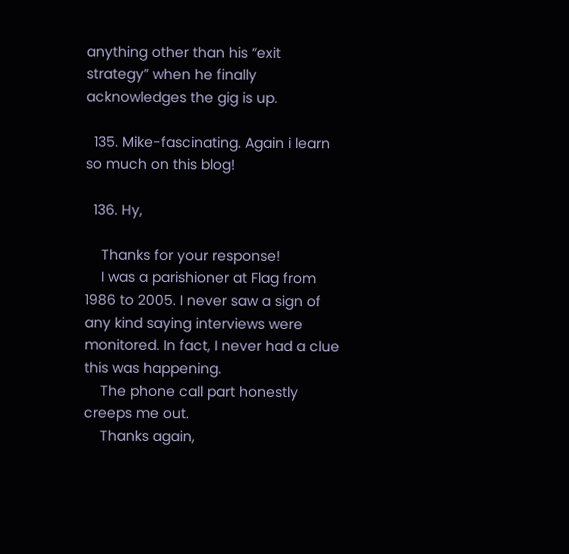anything other than his “exit strategy” when he finally acknowledges the gig is up.

  135. Mike-fascinating. Again i learn so much on this blog!

  136. Hy,

    Thanks for your response!
    I was a parishioner at Flag from 1986 to 2005. I never saw a sign of any kind saying interviews were monitored. In fact, I never had a clue this was happening.
    The phone call part honestly creeps me out.
    Thanks again,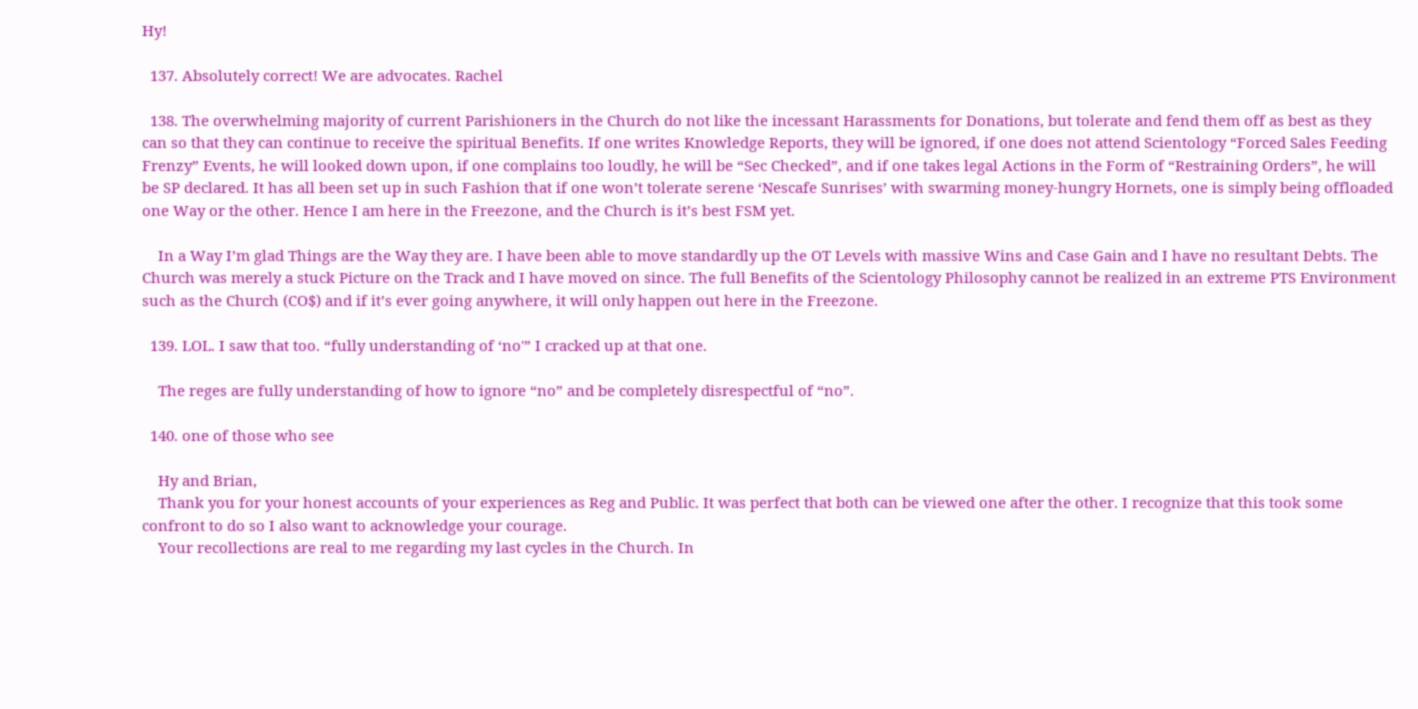Hy!

  137. Absolutely correct! We are advocates. Rachel

  138. The overwhelming majority of current Parishioners in the Church do not like the incessant Harassments for Donations, but tolerate and fend them off as best as they can so that they can continue to receive the spiritual Benefits. If one writes Knowledge Reports, they will be ignored, if one does not attend Scientology “Forced Sales Feeding Frenzy” Events, he will looked down upon, if one complains too loudly, he will be “Sec Checked”, and if one takes legal Actions in the Form of “Restraining Orders”, he will be SP declared. It has all been set up in such Fashion that if one won’t tolerate serene ‘Nescafe Sunrises’ with swarming money-hungry Hornets, one is simply being offloaded one Way or the other. Hence I am here in the Freezone, and the Church is it’s best FSM yet.

    In a Way I’m glad Things are the Way they are. I have been able to move standardly up the OT Levels with massive Wins and Case Gain and I have no resultant Debts. The Church was merely a stuck Picture on the Track and I have moved on since. The full Benefits of the Scientology Philosophy cannot be realized in an extreme PTS Environment such as the Church (CO$) and if it’s ever going anywhere, it will only happen out here in the Freezone.

  139. LOL. I saw that too. “fully understanding of ‘no'” I cracked up at that one.

    The reges are fully understanding of how to ignore “no” and be completely disrespectful of “no”.

  140. one of those who see

    Hy and Brian,
    Thank you for your honest accounts of your experiences as Reg and Public. It was perfect that both can be viewed one after the other. I recognize that this took some confront to do so I also want to acknowledge your courage.
    Your recollections are real to me regarding my last cycles in the Church. In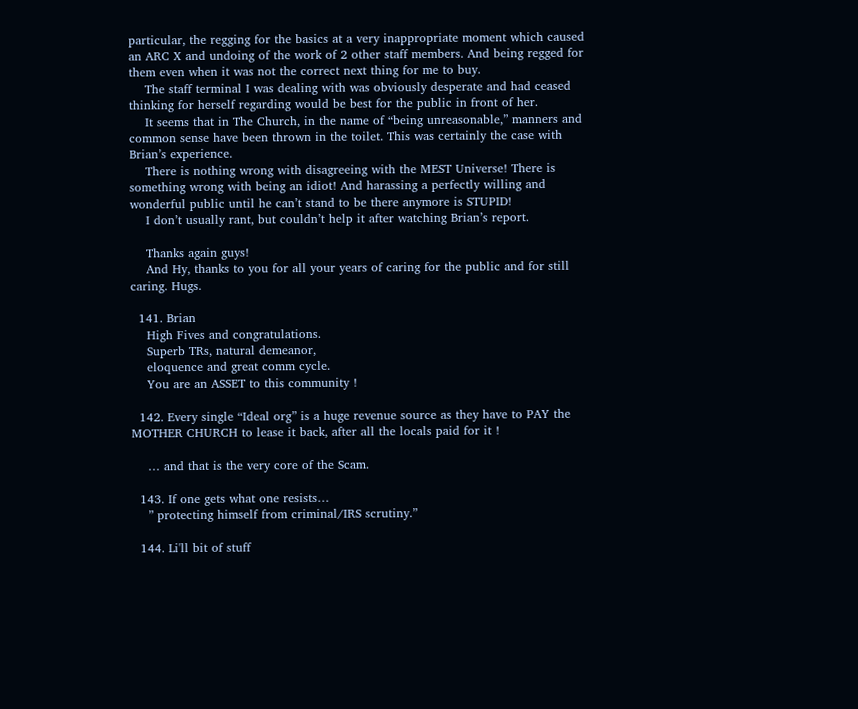particular, the regging for the basics at a very inappropriate moment which caused an ARC X and undoing of the work of 2 other staff members. And being regged for them even when it was not the correct next thing for me to buy.
    The staff terminal I was dealing with was obviously desperate and had ceased thinking for herself regarding would be best for the public in front of her.
    It seems that in The Church, in the name of “being unreasonable,” manners and common sense have been thrown in the toilet. This was certainly the case with Brian’s experience.
    There is nothing wrong with disagreeing with the MEST Universe! There is something wrong with being an idiot! And harassing a perfectly willing and wonderful public until he can’t stand to be there anymore is STUPID!
    I don’t usually rant, but couldn’t help it after watching Brian’s report.

    Thanks again guys!
    And Hy, thanks to you for all your years of caring for the public and for still caring. Hugs.

  141. Brian
    High Fives and congratulations.
    Superb TRs, natural demeanor,
    eloquence and great comm cycle.
    You are an ASSET to this community !

  142. Every single “Ideal org” is a huge revenue source as they have to PAY the MOTHER CHURCH to lease it back, after all the locals paid for it !

    … and that is the very core of the Scam.

  143. If one gets what one resists…
    ” protecting himself from criminal/IRS scrutiny.”

  144. Li'll bit of stuff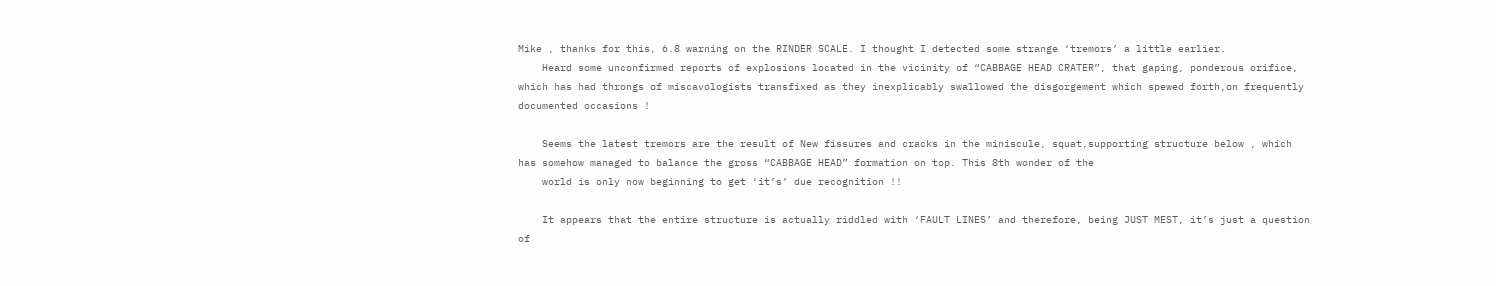Mike , thanks for this, 6.8 warning on the RINDER SCALE. I thought I detected some strange ‘tremors’ a little earlier.
    Heard some unconfirmed reports of explosions located in the vicinity of “CABBAGE HEAD CRATER”, that gaping, ponderous orifice, which has had throngs of miscavologists transfixed as they inexplicably swallowed the disgorgement which spewed forth,on frequently documented occasions !

    Seems the latest tremors are the result of New fissures and cracks in the miniscule, squat,supporting structure below , which has somehow managed to balance the gross “CABBAGE HEAD” formation on top. This 8th wonder of the
    world is only now beginning to get ‘it’s’ due recognition !!

    It appears that the entire structure is actually riddled with ‘FAULT LINES’ and therefore, being JUST MEST, it’s just a question of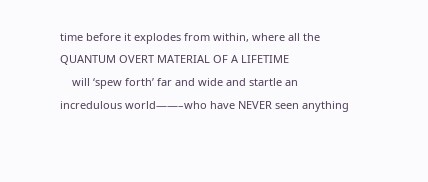time before it explodes from within, where all the QUANTUM OVERT MATERIAL OF A LIFETIME
    will ‘spew forth’ far and wide and startle an incredulous world——–who have NEVER seen anything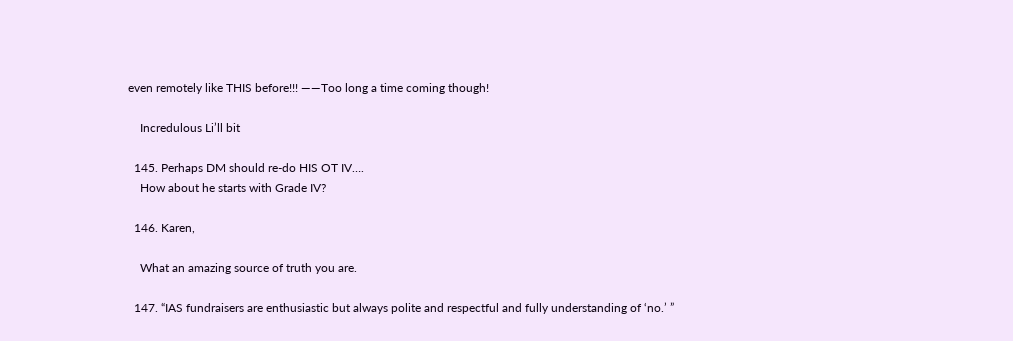even remotely like THIS before!!! ——Too long a time coming though!

    Incredulous Li’ll bit

  145. Perhaps DM should re-do HIS OT IV….
    How about he starts with Grade IV?

  146. Karen,

    What an amazing source of truth you are.

  147. “IAS fundraisers are enthusiastic but always polite and respectful and fully understanding of ‘no.’ ”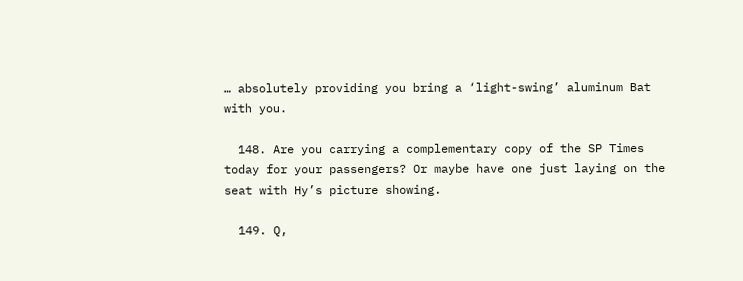… absolutely providing you bring a ‘light-swing’ aluminum Bat with you.

  148. Are you carrying a complementary copy of the SP Times today for your passengers? Or maybe have one just laying on the seat with Hy’s picture showing.

  149. Q,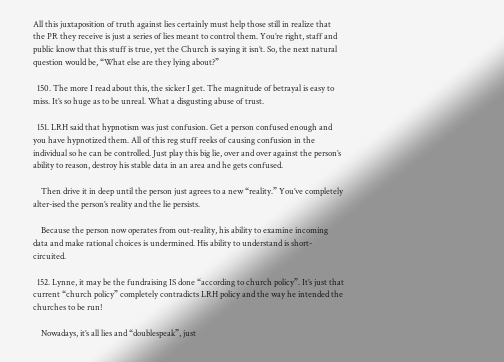All this juxtaposition of truth against lies certainly must help those still in realize that the PR they receive is just a series of lies meant to control them. You’re right, staff and public know that this stuff is true, yet the Church is saying it isn’t. So, the next natural question would be, “What else are they lying about?”

  150. The more I read about this, the sicker I get. The magnitude of betrayal is easy to miss. It’s so huge as to be unreal. What a disgusting abuse of trust.

  151. LRH said that hypnotism was just confusion. Get a person confused enough and you have hypnotized them. All of this reg stuff reeks of causing confusion in the individual so he can be controlled. Just play this big lie, over and over against the person’s ability to reason, destroy his stable data in an area and he gets confused.

    Then drive it in deep until the person just agrees to a new “reality.” You’ve completely alter-ised the person’s reality and the lie persists.

    Because the person now operates from out-reality, his ability to examine incoming data and make rational choices is undermined. His ability to understand is short-circuited.

  152. Lynne, it may be the fundraising IS done “according to church policy”. It’s just that current “church policy” completely contradicts LRH policy and the way he intended the churches to be run!

    Nowadays, it’s all lies and “doublespeak”, just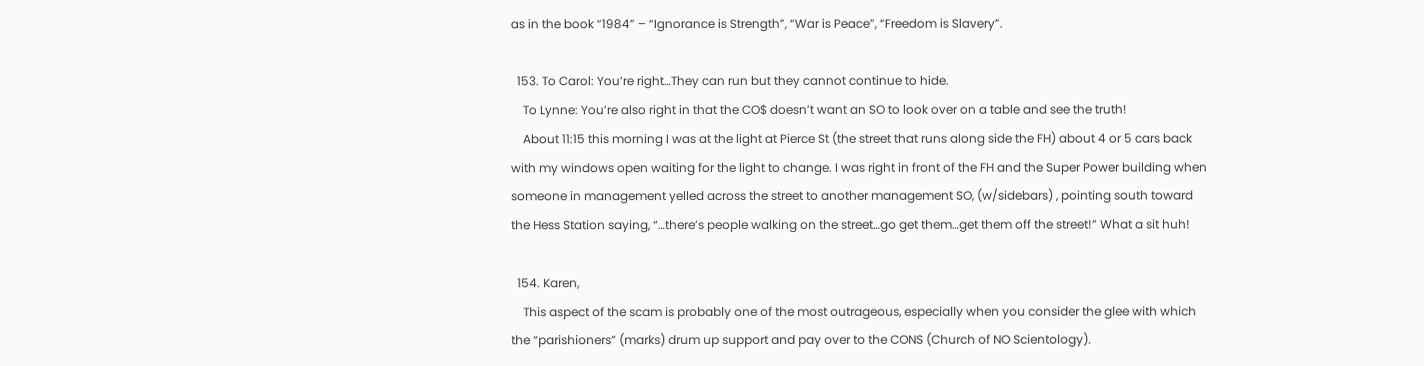as in the book “1984” – “Ignorance is Strength”, “War is Peace”, “Freedom is Slavery”.

  153. To Carol: You’re right…They can run but they cannot continue to hide.
    To Lynne: You’re also right in that the CO$ doesn’t want an SO to look over on a table and see the truth!
    About 11:15 this morning I was at the light at Pierce St (the street that runs along side the FH) about 4 or 5 cars back with my windows open waiting for the light to change. I was right in front of the FH and the Super Power building when someone in management yelled across the street to another management SO, (w/sidebars) , pointing south toward the Hess Station saying, “…there’s people walking on the street…go get them…get them off the street!” What a sit huh!

  154. Karen,
    This aspect of the scam is probably one of the most outrageous, especially when you consider the glee with which the “parishioners” (marks) drum up support and pay over to the CONS (Church of NO Scientology).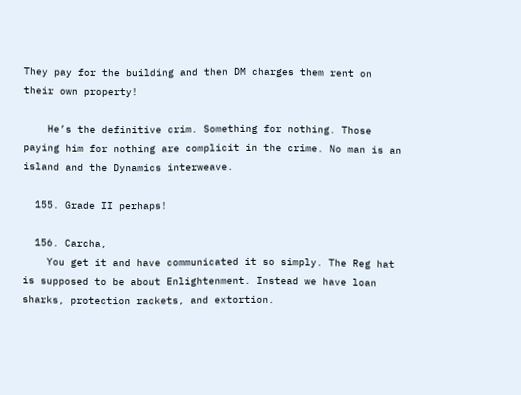They pay for the building and then DM charges them rent on their own property!

    He’s the definitive crim. Something for nothing. Those paying him for nothing are complicit in the crime. No man is an island and the Dynamics interweave.

  155. Grade II perhaps!

  156. Carcha,
    You get it and have communicated it so simply. The Reg hat is supposed to be about Enlightenment. Instead we have loan sharks, protection rackets, and extortion.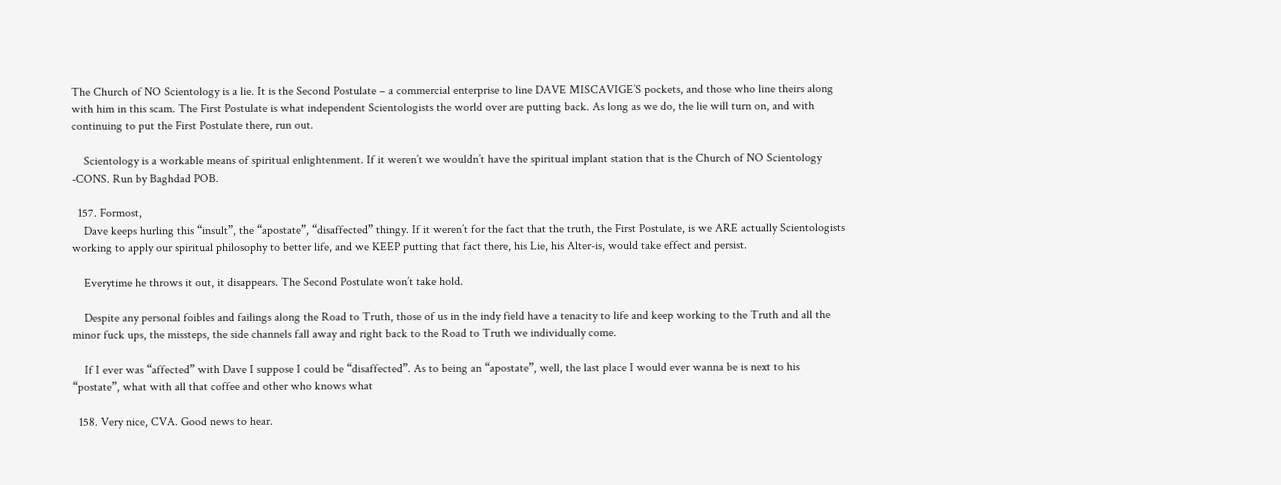The Church of NO Scientology is a lie. It is the Second Postulate – a commercial enterprise to line DAVE MISCAVIGE’S pockets, and those who line theirs along with him in this scam. The First Postulate is what independent Scientologists the world over are putting back. As long as we do, the lie will turn on, and with continuing to put the First Postulate there, run out.

    Scientology is a workable means of spiritual enlightenment. If it weren’t we wouldn’t have the spiritual implant station that is the Church of NO Scientology -CONS. Run by Baghdad POB.

  157. Formost,
    Dave keeps hurling this “insult”, the “apostate”, “disaffected” thingy. If it weren’t for the fact that the truth, the First Postulate, is we ARE actually Scientologists working to apply our spiritual philosophy to better life, and we KEEP putting that fact there, his Lie, his Alter-is, would take effect and persist.

    Everytime he throws it out, it disappears. The Second Postulate won’t take hold.

    Despite any personal foibles and failings along the Road to Truth, those of us in the indy field have a tenacity to life and keep working to the Truth and all the minor fuck ups, the missteps, the side channels fall away and right back to the Road to Truth we individually come.

    If I ever was “affected” with Dave I suppose I could be “disaffected”. As to being an “apostate”, well, the last place I would ever wanna be is next to his “postate”, what with all that coffee and other who knows what

  158. Very nice, CVA. Good news to hear.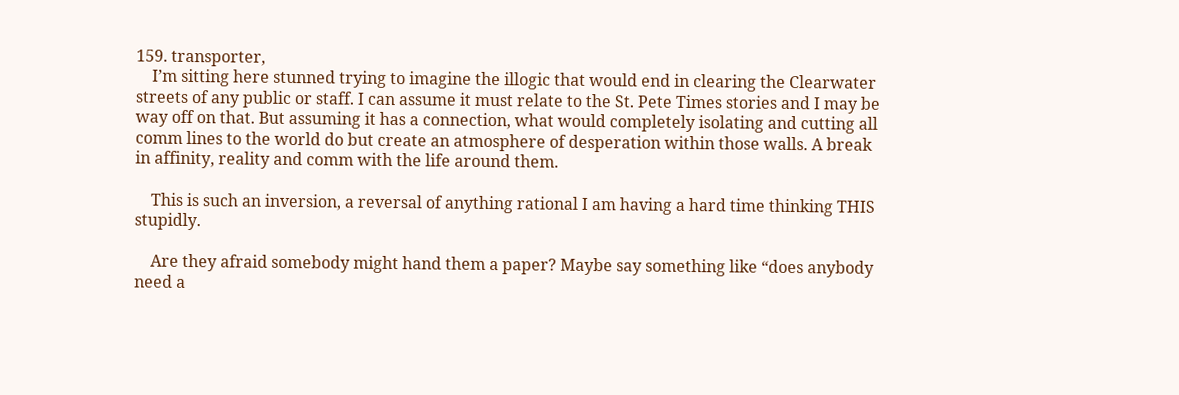159. transporter,
    I’m sitting here stunned trying to imagine the illogic that would end in clearing the Clearwater streets of any public or staff. I can assume it must relate to the St. Pete Times stories and I may be way off on that. But assuming it has a connection, what would completely isolating and cutting all comm lines to the world do but create an atmosphere of desperation within those walls. A break in affinity, reality and comm with the life around them.

    This is such an inversion, a reversal of anything rational I am having a hard time thinking THIS stupidly.

    Are they afraid somebody might hand them a paper? Maybe say something like “does anybody need a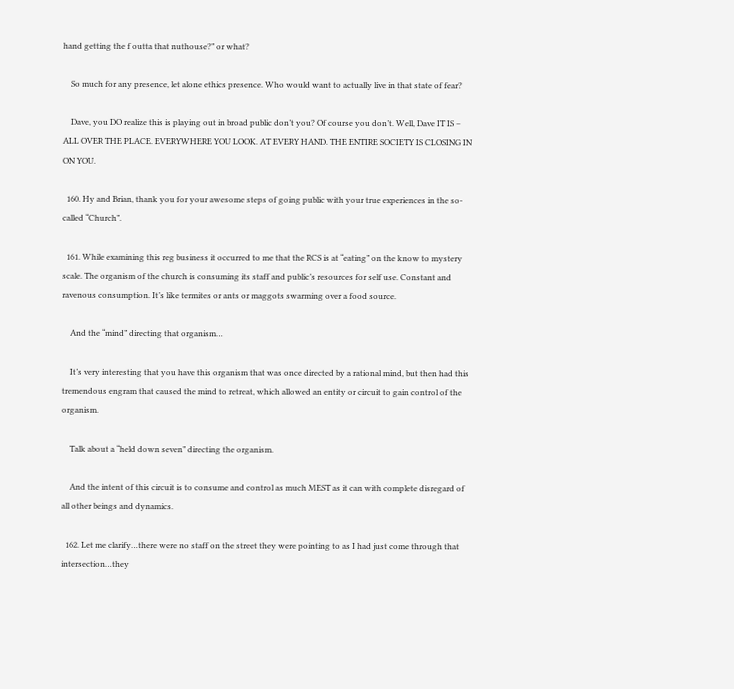hand getting the f outta that nuthouse?” or what?

    So much for any presence, let alone ethics presence. Who would want to actually live in that state of fear?

    Dave, you DO realize this is playing out in broad public don’t you? Of course you don’t. Well, Dave IT IS – ALL OVER THE PLACE. EVERYWHERE YOU LOOK. AT EVERY HAND. THE ENTIRE SOCIETY IS CLOSING IN ON YOU.

  160. Hy and Brian, thank you for your awesome steps of going public with your true experiences in the so-called “Church”.

  161. While examining this reg business it occurred to me that the RCS is at “eating” on the know to mystery scale. The organism of the church is consuming its staff and public’s resources for self use. Constant and ravenous consumption. It’s like termites or ants or maggots swarming over a food source.

    And the “mind” directing that organism…

    It’s very interesting that you have this organism that was once directed by a rational mind, but then had this tremendous engram that caused the mind to retreat, which allowed an entity or circuit to gain control of the organism.

    Talk about a “held down seven” directing the organism.

    And the intent of this circuit is to consume and control as much MEST as it can with complete disregard of all other beings and dynamics.

  162. Let me clarify…there were no staff on the street they were pointing to as I had just come through that intersection…they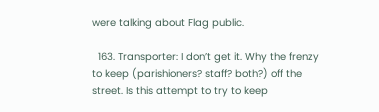were talking about Flag public.

  163. Transporter: I don’t get it. Why the frenzy to keep (parishioners? staff? both?) off the street. Is this attempt to try to keep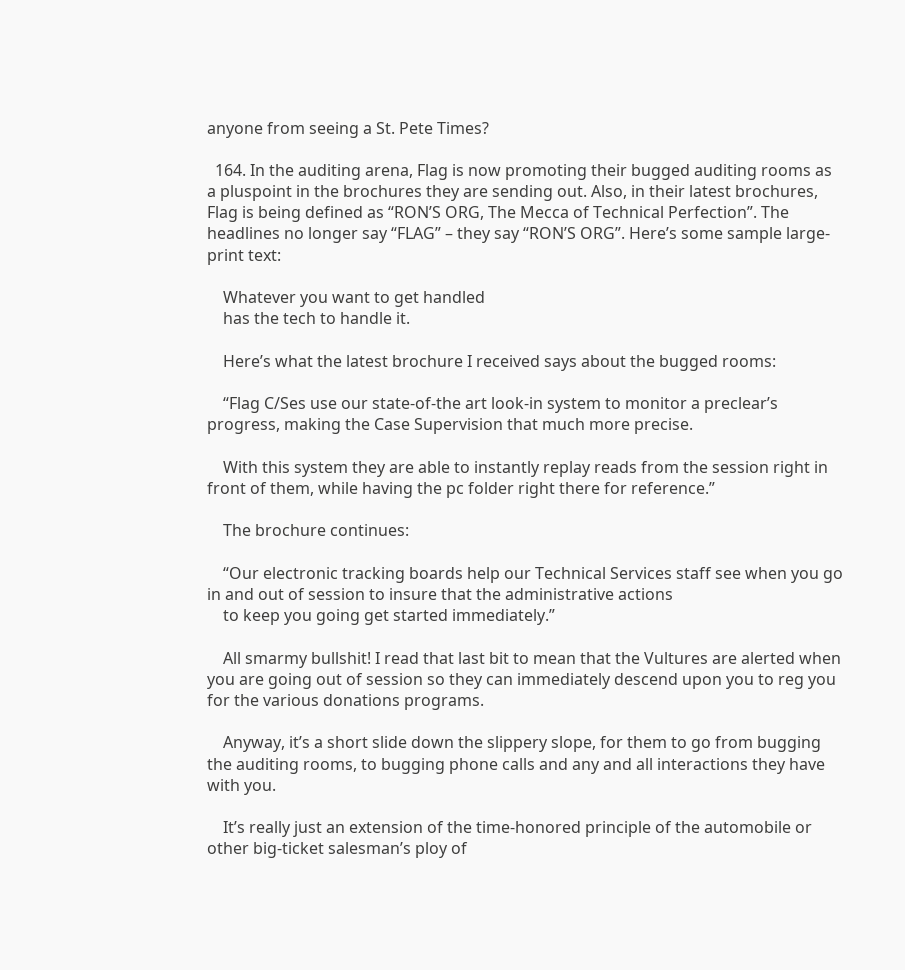anyone from seeing a St. Pete Times?

  164. In the auditing arena, Flag is now promoting their bugged auditing rooms as a pluspoint in the brochures they are sending out. Also, in their latest brochures, Flag is being defined as “RON’S ORG, The Mecca of Technical Perfection”. The headlines no longer say “FLAG” – they say “RON’S ORG”. Here’s some sample large-print text:

    Whatever you want to get handled
    has the tech to handle it.

    Here’s what the latest brochure I received says about the bugged rooms:

    “Flag C/Ses use our state-of-the art look-in system to monitor a preclear’s progress, making the Case Supervision that much more precise.

    With this system they are able to instantly replay reads from the session right in front of them, while having the pc folder right there for reference.”

    The brochure continues:

    “Our electronic tracking boards help our Technical Services staff see when you go in and out of session to insure that the administrative actions
    to keep you going get started immediately.”

    All smarmy bullshit! I read that last bit to mean that the Vultures are alerted when you are going out of session so they can immediately descend upon you to reg you for the various donations programs.

    Anyway, it’s a short slide down the slippery slope, for them to go from bugging the auditing rooms, to bugging phone calls and any and all interactions they have with you.

    It’s really just an extension of the time-honored principle of the automobile or other big-ticket salesman’s ploy of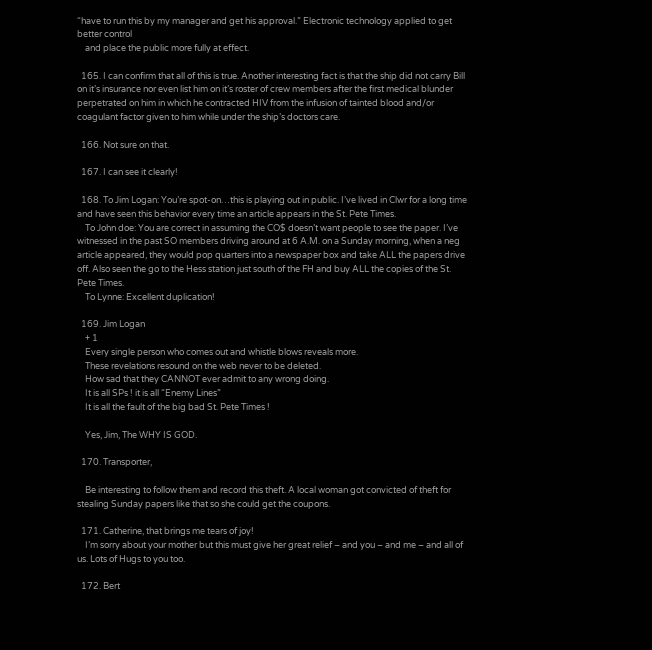“have to run this by my manager and get his approval.” Electronic technology applied to get better control
    and place the public more fully at effect.

  165. I can confirm that all of this is true. Another interesting fact is that the ship did not carry Bill on it’s insurance nor even list him on it’s roster of crew members after the first medical blunder perpetrated on him in which he contracted HIV from the infusion of tainted blood and/or coagulant factor given to him while under the ship’s doctors care.

  166. Not sure on that.

  167. I can see it clearly!

  168. To Jim Logan: You’re spot-on…this is playing out in public. I’ve lived in Clwr for a long time and have seen this behavior every time an article appears in the St. Pete Times.
    To John doe: You are correct in assuming the CO$ doesn’t want people to see the paper. I’ve witnessed in the past SO members driving around at 6 A.M. on a Sunday morning, when a neg article appeared, they would pop quarters into a newspaper box and take ALL the papers drive off. Also seen the go to the Hess station just south of the FH and buy ALL the copies of the St. Pete Times.
    To Lynne: Excellent duplication!

  169. Jim Logan
    + 1
    Every single person who comes out and whistle blows reveals more.
    These revelations resound on the web never to be deleted.
    How sad that they CANNOT ever admit to any wrong doing.
    It is all SPs ! it is all “Enemy Lines”
    It is all the fault of the big bad St. Pete Times !

    Yes, Jim, The WHY IS GOD.

  170. Transporter,

    Be interesting to follow them and record this theft. A local woman got convicted of theft for stealing Sunday papers like that so she could get the coupons.

  171. Catherine, that brings me tears of joy!
    I’m sorry about your mother but this must give her great relief – and you – and me – and all of us. Lots of Hugs to you too.

  172. Bert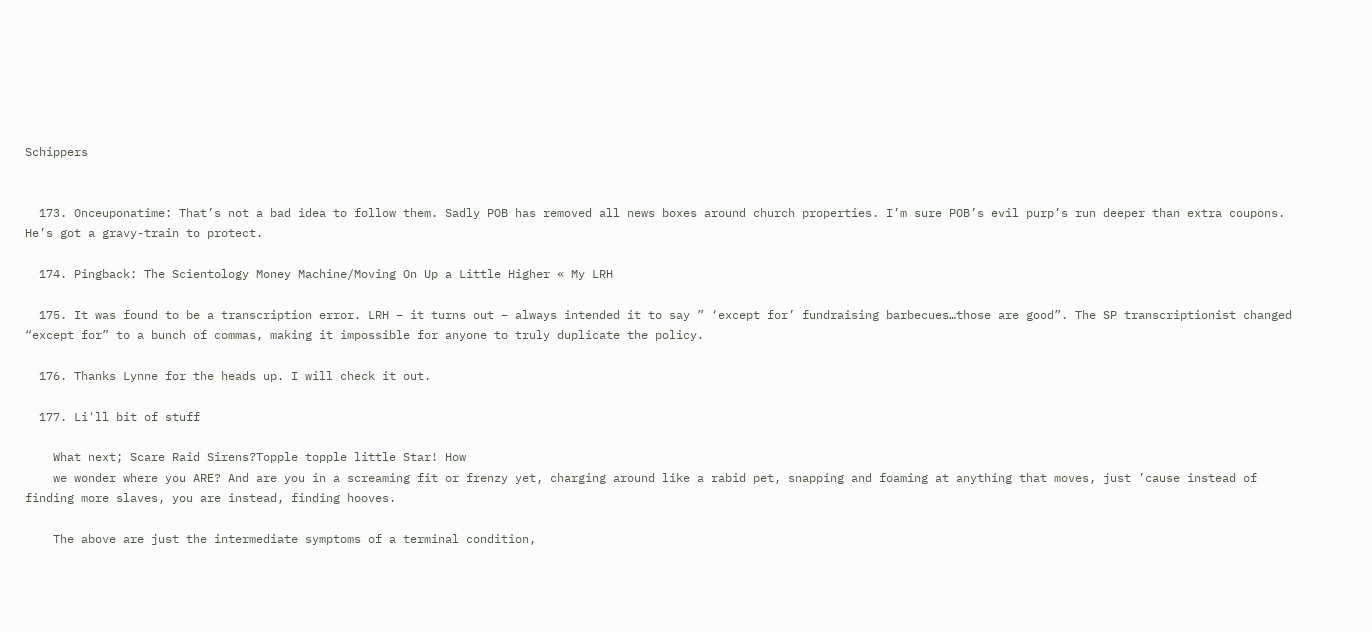Schippers


  173. Onceuponatime: That’s not a bad idea to follow them. Sadly POB has removed all news boxes around church properties. I’m sure POB’s evil purp’s run deeper than extra coupons. He’s got a gravy-train to protect.

  174. Pingback: The Scientology Money Machine/Moving On Up a Little Higher « My LRH

  175. It was found to be a transcription error. LRH – it turns out – always intended it to say ” ‘except for’ fundraising barbecues…those are good”. The SP transcriptionist changed “except for” to a bunch of commas, making it impossible for anyone to truly duplicate the policy.

  176. Thanks Lynne for the heads up. I will check it out.

  177. Li'll bit of stuff

    What next; Scare Raid Sirens?Topple topple little Star! How
    we wonder where you ARE? And are you in a screaming fit or frenzy yet, charging around like a rabid pet, snapping and foaming at anything that moves, just ’cause instead of finding more slaves, you are instead, finding hooves.

    The above are just the intermediate symptoms of a terminal condition,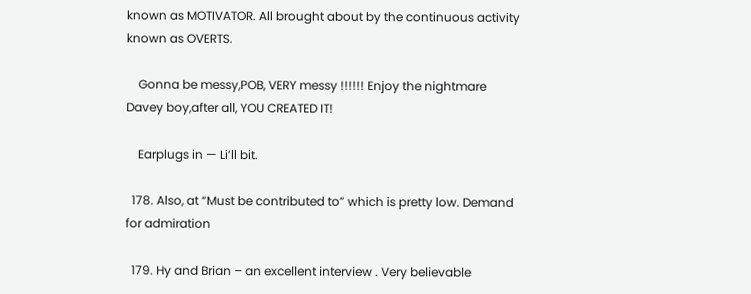known as MOTIVATOR. All brought about by the continuous activity known as OVERTS.

    Gonna be messy,POB, VERY messy !!!!!! Enjoy the nightmare Davey boy,after all, YOU CREATED IT!

    Earplugs in — Li’ll bit.

  178. Also, at “Must be contributed to” which is pretty low. Demand for admiration

  179. Hy and Brian – an excellent interview . Very believable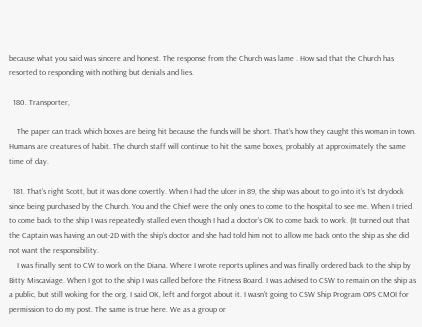because what you said was sincere and honest. The response from the Church was lame . How sad that the Church has resorted to responding with nothing but denials and lies.

  180. Transporter,

    The paper can track which boxes are being hit because the funds will be short. That’s how they caught this woman in town. Humans are creatures of habit. The church staff will continue to hit the same boxes, probably at approximately the same time of day.

  181. That’s right Scott, but it was done covertly. When I had the ulcer in 89, the ship was about to go into it’s 1st drydock since being purchased by the Church. You and the Chief were the only ones to come to the hospital to see me. When I tried to come back to the ship I was repeatedly stalled even though I had a doctor’s OK to come back to work. (It turned out that the Captain was having an out-2D with the ship’s doctor and she had told him not to allow me back onto the ship as she did not want the responsibility.
    I was finally sent to CW to work on the Diana. Where I wrote reports uplines and was finally ordered back to the ship by Bitty Miscaviage. When I got to the ship I was called before the Fitness Board. I was advised to CSW to remain on the ship as a public, but still woking for the org. I said OK, left and forgot about it. I wasn’t going to CSW Ship Program OPS CMOI for permission to do my post. The same is true here. We as a group or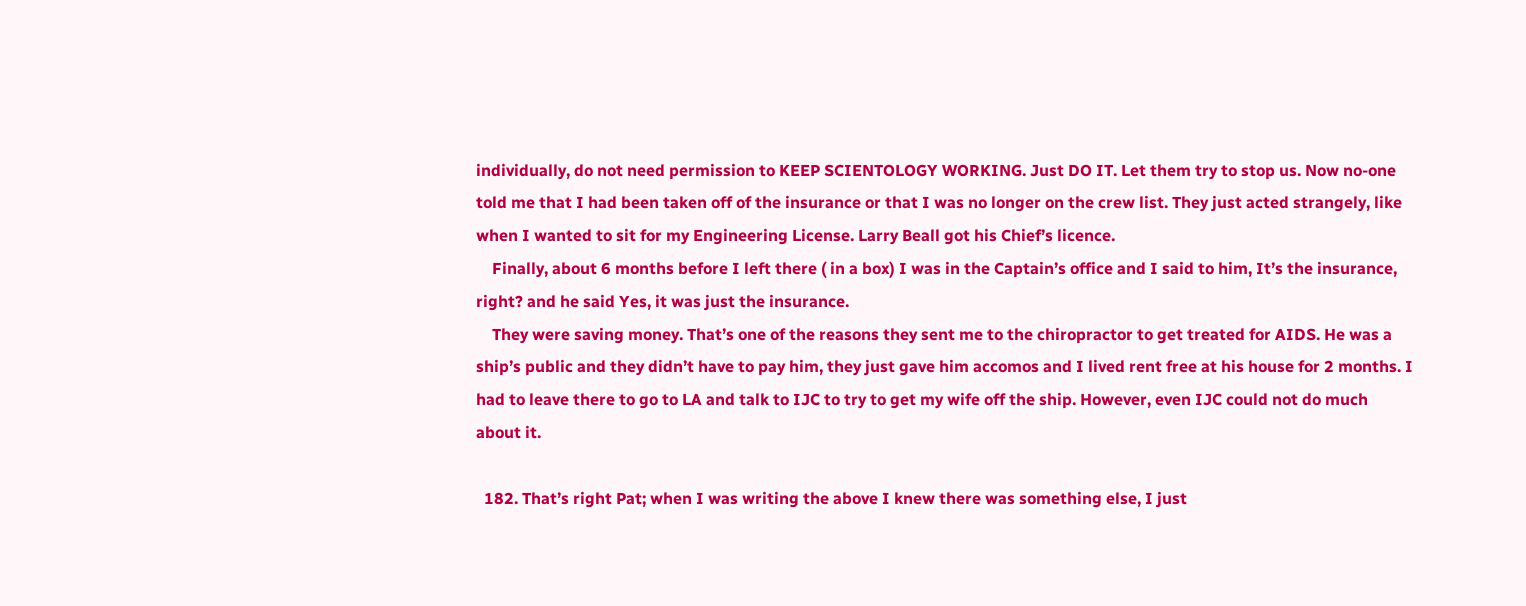individually, do not need permission to KEEP SCIENTOLOGY WORKING. Just DO IT. Let them try to stop us. Now no-one told me that I had been taken off of the insurance or that I was no longer on the crew list. They just acted strangely, like when I wanted to sit for my Engineering License. Larry Beall got his Chief’s licence.
    Finally, about 6 months before I left there ( in a box) I was in the Captain’s office and I said to him, It’s the insurance, right? and he said Yes, it was just the insurance.
    They were saving money. That’s one of the reasons they sent me to the chiropractor to get treated for AIDS. He was a ship’s public and they didn’t have to pay him, they just gave him accomos and I lived rent free at his house for 2 months. I had to leave there to go to LA and talk to IJC to try to get my wife off the ship. However, even IJC could not do much about it.

  182. That’s right Pat; when I was writing the above I knew there was something else, I just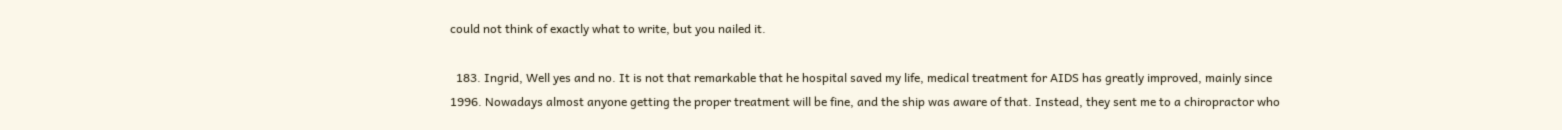could not think of exactly what to write, but you nailed it.

  183. Ingrid, Well yes and no. It is not that remarkable that he hospital saved my life, medical treatment for AIDS has greatly improved, mainly since 1996. Nowadays almost anyone getting the proper treatment will be fine, and the ship was aware of that. Instead, they sent me to a chiropractor who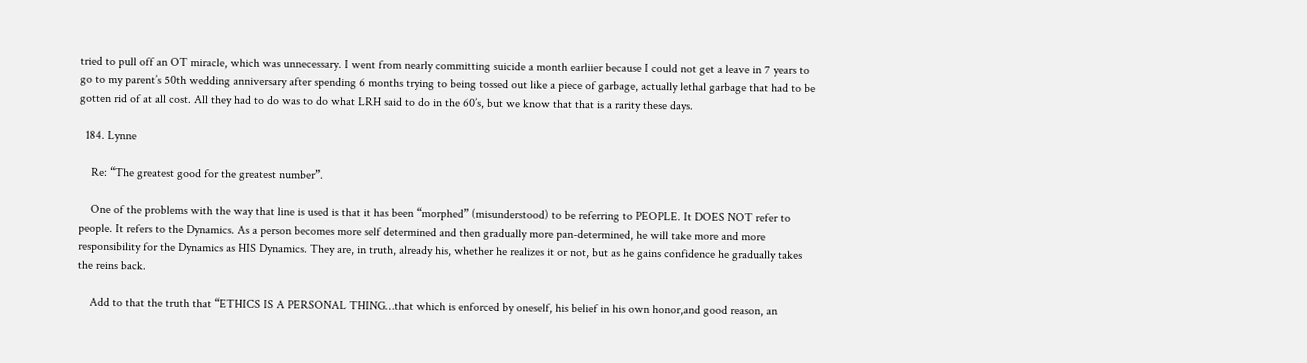tried to pull off an OT miracle, which was unnecessary. I went from nearly committing suicide a month earliier because I could not get a leave in 7 years to go to my parent’s 50th wedding anniversary after spending 6 months trying to being tossed out like a piece of garbage, actually lethal garbage that had to be gotten rid of at all cost. All they had to do was to do what LRH said to do in the 60’s, but we know that that is a rarity these days.

  184. Lynne

    Re: “The greatest good for the greatest number”.

    One of the problems with the way that line is used is that it has been “morphed” (misunderstood) to be referring to PEOPLE. It DOES NOT refer to people. It refers to the Dynamics. As a person becomes more self determined and then gradually more pan-determined, he will take more and more responsibility for the Dynamics as HIS Dynamics. They are, in truth, already his, whether he realizes it or not, but as he gains confidence he gradually takes the reins back.

    Add to that the truth that “ETHICS IS A PERSONAL THING…that which is enforced by oneself, his belief in his own honor,and good reason, an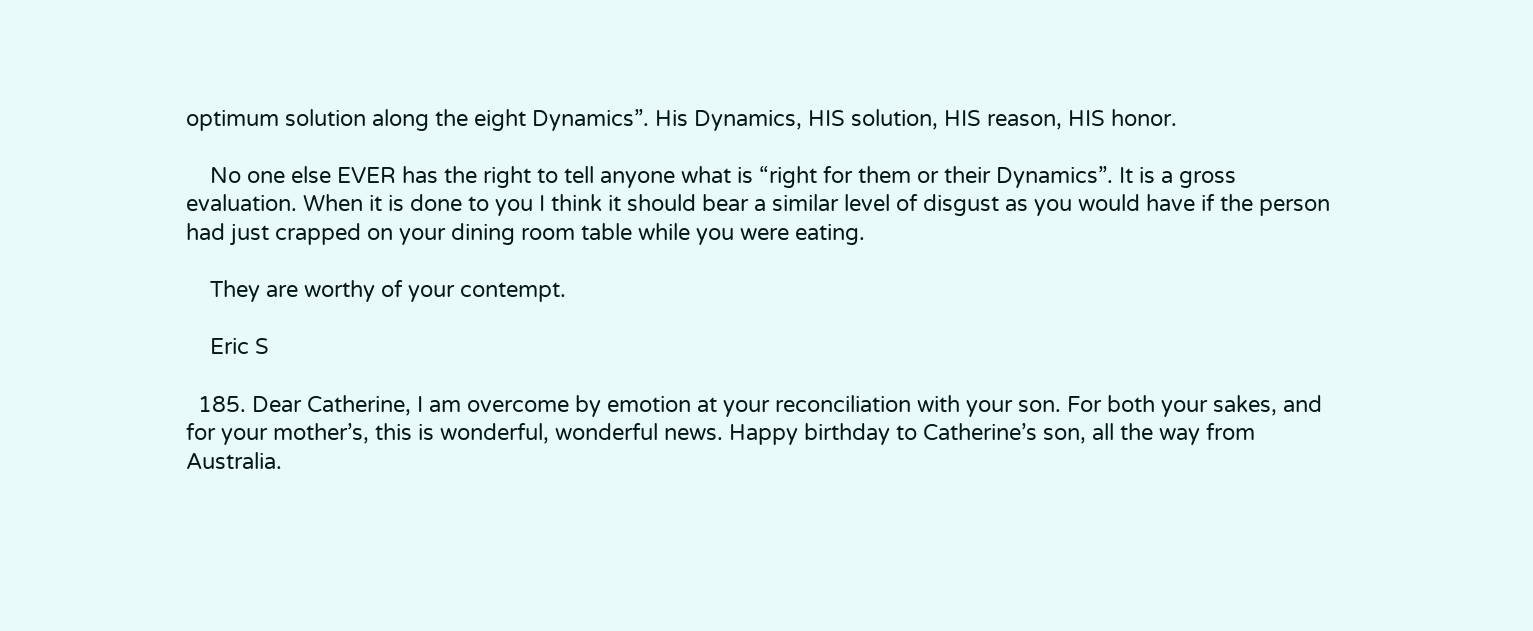optimum solution along the eight Dynamics”. His Dynamics, HIS solution, HIS reason, HIS honor.

    No one else EVER has the right to tell anyone what is “right for them or their Dynamics”. It is a gross evaluation. When it is done to you I think it should bear a similar level of disgust as you would have if the person had just crapped on your dining room table while you were eating.

    They are worthy of your contempt.

    Eric S

  185. Dear Catherine, I am overcome by emotion at your reconciliation with your son. For both your sakes, and for your mother’s, this is wonderful, wonderful news. Happy birthday to Catherine’s son, all the way from Australia.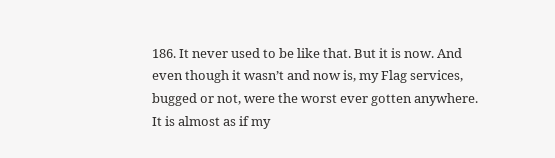186. It never used to be like that. But it is now. And even though it wasn’t and now is, my Flag services, bugged or not, were the worst ever gotten anywhere. It is almost as if my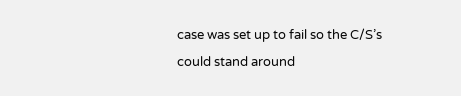case was set up to fail so the C/S’s could stand around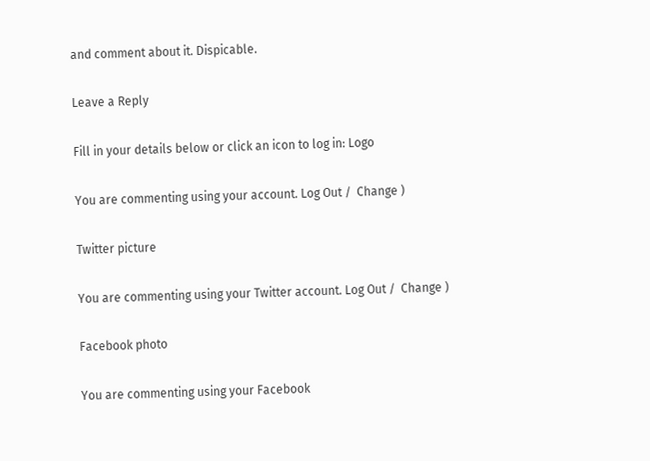and comment about it. Dispicable.

Leave a Reply

Fill in your details below or click an icon to log in: Logo

You are commenting using your account. Log Out /  Change )

Twitter picture

You are commenting using your Twitter account. Log Out /  Change )

Facebook photo

You are commenting using your Facebook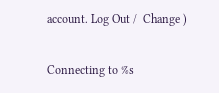account. Log Out /  Change )

Connecting to %s